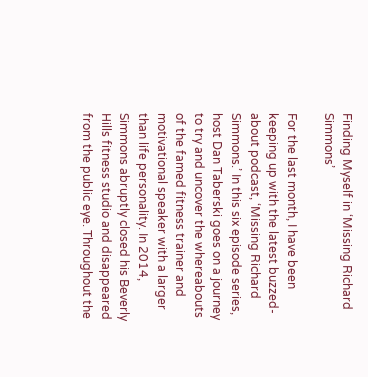Finding Myself in ‘Missing Richard Simmons’

For the last month, I have been keeping up with the latest buzzed-about podcast, ‘Missing Richard Simmons.’ In this six episode series, host Dan Taberski goes on a journey to try and uncover the whereabouts of the famed fitness trainer and motivational speaker with a larger than life personality. In 2014, Simmons abruptly closed his Beverly Hills fitness studio and disappeared from the public eye. Throughout the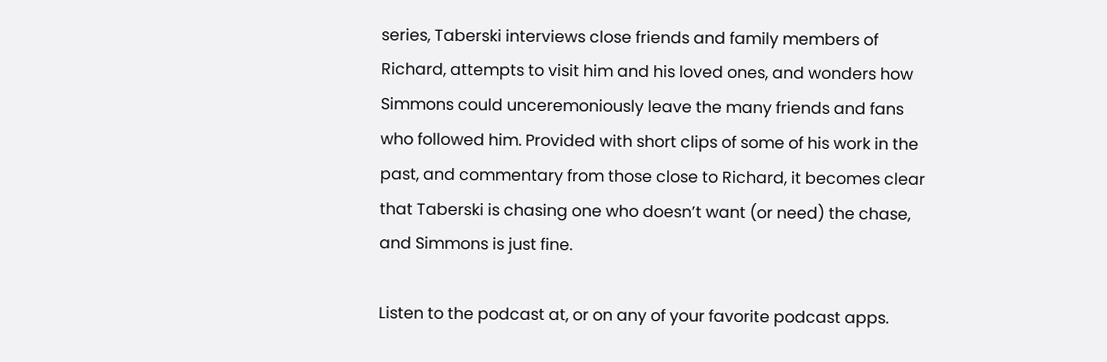series, Taberski interviews close friends and family members of Richard, attempts to visit him and his loved ones, and wonders how Simmons could unceremoniously leave the many friends and fans who followed him. Provided with short clips of some of his work in the past, and commentary from those close to Richard, it becomes clear that Taberski is chasing one who doesn’t want (or need) the chase, and Simmons is just fine.

Listen to the podcast at, or on any of your favorite podcast apps.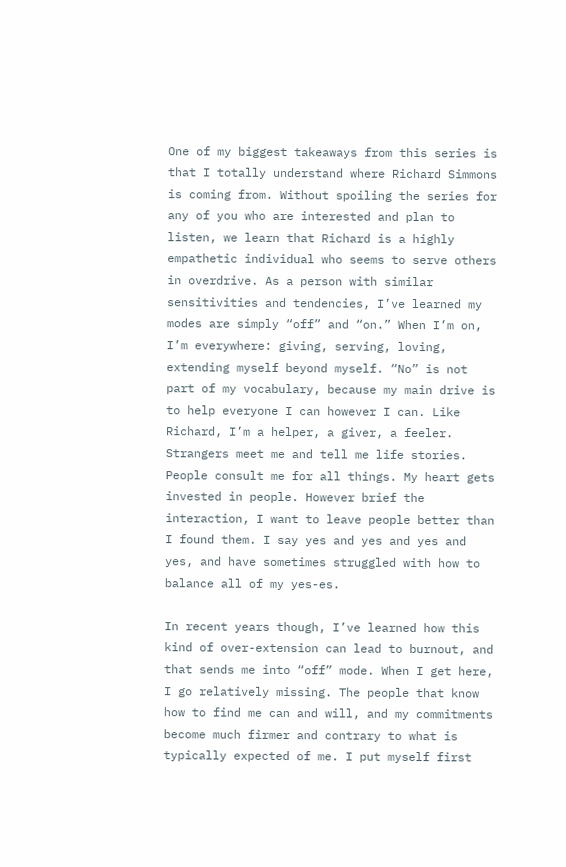One of my biggest takeaways from this series is that I totally understand where Richard Simmons is coming from. Without spoiling the series for any of you who are interested and plan to listen, we learn that Richard is a highly empathetic individual who seems to serve others in overdrive. As a person with similar sensitivities and tendencies, I’ve learned my modes are simply “off” and “on.” When I’m on, I’m everywhere: giving, serving, loving, extending myself beyond myself. “No” is not part of my vocabulary, because my main drive is to help everyone I can however I can. Like Richard, I’m a helper, a giver, a feeler. Strangers meet me and tell me life stories. People consult me for all things. My heart gets invested in people. However brief the interaction, I want to leave people better than I found them. I say yes and yes and yes and yes, and have sometimes struggled with how to balance all of my yes-es.

In recent years though, I’ve learned how this kind of over-extension can lead to burnout, and that sends me into “off” mode. When I get here, I go relatively missing. The people that know how to find me can and will, and my commitments become much firmer and contrary to what is typically expected of me. I put myself first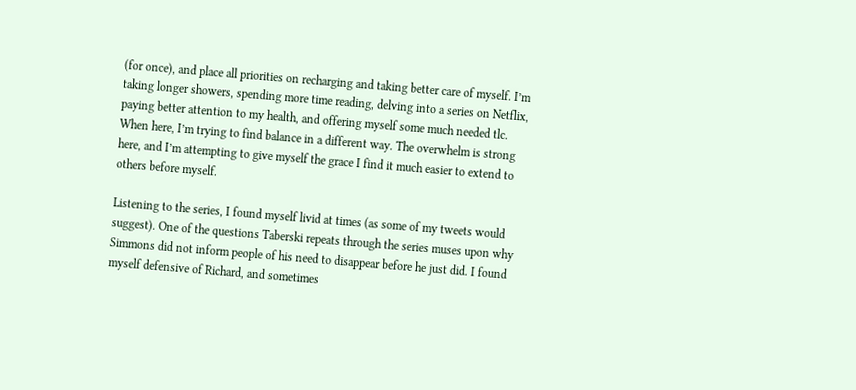(for once), and place all priorities on recharging and taking better care of myself. I’m taking longer showers, spending more time reading, delving into a series on Netflix, paying better attention to my health, and offering myself some much needed tlc. When here, I’m trying to find balance in a different way. The overwhelm is strong here, and I’m attempting to give myself the grace I find it much easier to extend to others before myself.

Listening to the series, I found myself livid at times (as some of my tweets would suggest). One of the questions Taberski repeats through the series muses upon why Simmons did not inform people of his need to disappear before he just did. I found myself defensive of Richard, and sometimes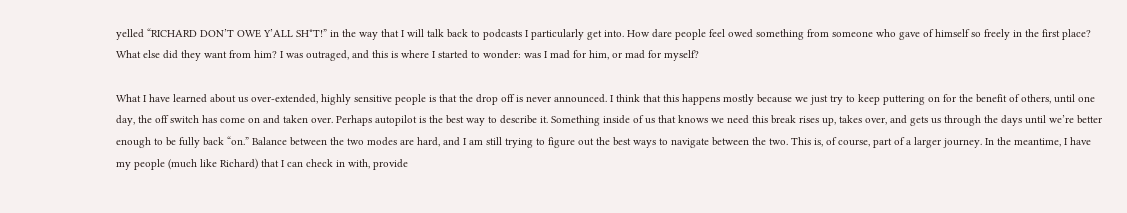yelled “RICHARD DON’T OWE Y’ALL SH*T!” in the way that I will talk back to podcasts I particularly get into. How dare people feel owed something from someone who gave of himself so freely in the first place? What else did they want from him? I was outraged, and this is where I started to wonder: was I mad for him, or mad for myself?

What I have learned about us over-extended, highly sensitive people is that the drop off is never announced. I think that this happens mostly because we just try to keep puttering on for the benefit of others, until one day, the off switch has come on and taken over. Perhaps autopilot is the best way to describe it. Something inside of us that knows we need this break rises up, takes over, and gets us through the days until we’re better enough to be fully back “on.” Balance between the two modes are hard, and I am still trying to figure out the best ways to navigate between the two. This is, of course, part of a larger journey. In the meantime, I have my people (much like Richard) that I can check in with, provide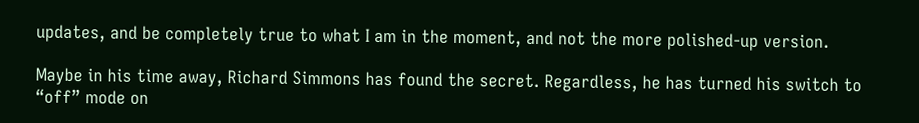updates, and be completely true to what I am in the moment, and not the more polished-up version.

Maybe in his time away, Richard Simmons has found the secret. Regardless, he has turned his switch to “off” mode on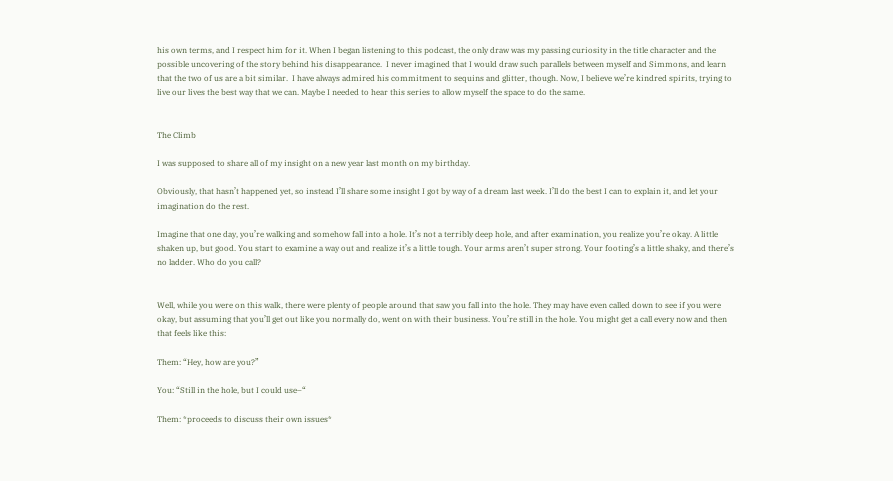his own terms, and I respect him for it. When I began listening to this podcast, the only draw was my passing curiosity in the title character and the possible uncovering of the story behind his disappearance.  I never imagined that I would draw such parallels between myself and Simmons, and learn that the two of us are a bit similar.  I have always admired his commitment to sequins and glitter, though. Now, I believe we’re kindred spirits, trying to live our lives the best way that we can. Maybe I needed to hear this series to allow myself the space to do the same.


The Climb

I was supposed to share all of my insight on a new year last month on my birthday.

Obviously, that hasn’t happened yet, so instead I’ll share some insight I got by way of a dream last week. I’ll do the best I can to explain it, and let your imagination do the rest.

Imagine that one day, you’re walking and somehow fall into a hole. It’s not a terribly deep hole, and after examination, you realize you’re okay. A little shaken up, but good. You start to examine a way out and realize it’s a little tough. Your arms aren’t super strong. Your footing’s a little shaky, and there’s no ladder. Who do you call?


Well, while you were on this walk, there were plenty of people around that saw you fall into the hole. They may have even called down to see if you were okay, but assuming that you’ll get out like you normally do, went on with their business. You’re still in the hole. You might get a call every now and then that feels like this:

Them: “Hey, how are you?”

You: “Still in the hole, but I could use–“

Them: *proceeds to discuss their own issues*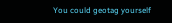You could geotag yourself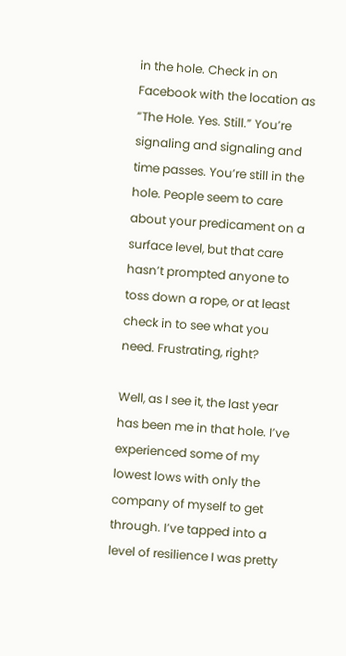in the hole. Check in on Facebook with the location as “The Hole. Yes. Still.” You’re signaling and signaling and time passes. You’re still in the hole. People seem to care about your predicament on a surface level, but that care hasn’t prompted anyone to toss down a rope, or at least check in to see what you need. Frustrating, right?

Well, as I see it, the last year has been me in that hole. I’ve experienced some of my lowest lows with only the company of myself to get through. I’ve tapped into a level of resilience I was pretty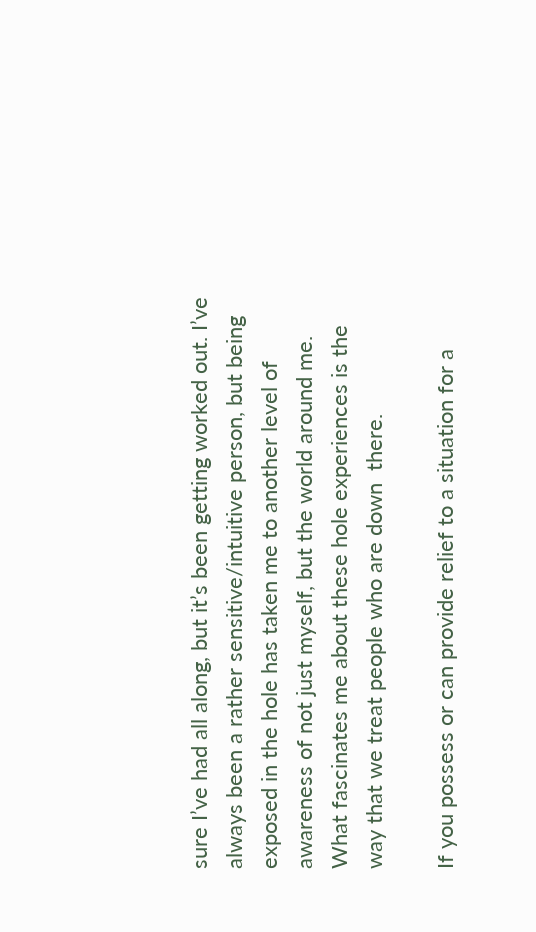sure I’ve had all along, but it’s been getting worked out. I’ve always been a rather sensitive/intuitive person, but being exposed in the hole has taken me to another level of awareness of not just myself, but the world around me. What fascinates me about these hole experiences is the way that we treat people who are down  there.

If you possess or can provide relief to a situation for a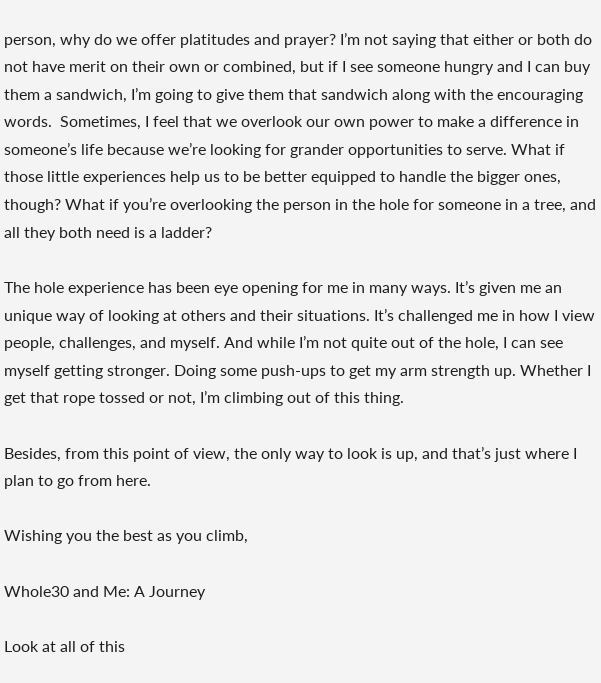person, why do we offer platitudes and prayer? I’m not saying that either or both do not have merit on their own or combined, but if I see someone hungry and I can buy them a sandwich, I’m going to give them that sandwich along with the encouraging words.  Sometimes, I feel that we overlook our own power to make a difference in someone’s life because we’re looking for grander opportunities to serve. What if those little experiences help us to be better equipped to handle the bigger ones, though? What if you’re overlooking the person in the hole for someone in a tree, and all they both need is a ladder?

The hole experience has been eye opening for me in many ways. It’s given me an unique way of looking at others and their situations. It’s challenged me in how I view people, challenges, and myself. And while I’m not quite out of the hole, I can see myself getting stronger. Doing some push-ups to get my arm strength up. Whether I get that rope tossed or not, I’m climbing out of this thing.

Besides, from this point of view, the only way to look is up, and that’s just where I plan to go from here.

Wishing you the best as you climb,

Whole30 and Me: A Journey

Look at all of this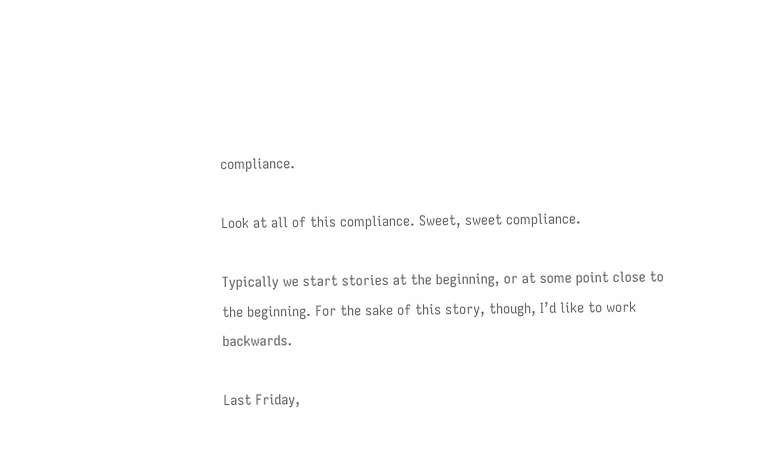compliance.

Look at all of this compliance. Sweet, sweet compliance.

Typically we start stories at the beginning, or at some point close to the beginning. For the sake of this story, though, I’d like to work backwards.

Last Friday,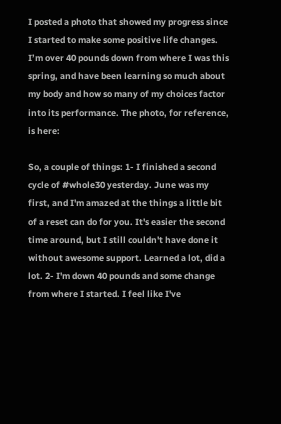I posted a photo that showed my progress since I started to make some positive life changes. I’m over 40 pounds down from where I was this spring, and have been learning so much about my body and how so many of my choices factor into its performance. The photo, for reference, is here:

So, a couple of things: 1- I finished a second cycle of #whole30 yesterday. June was my first, and I'm amazed at the things a little bit of a reset can do for you. It's easier the second time around, but I still couldn't have done it without awesome support. Learned a lot, did a lot. 2- I'm down 40 pounds and some change from where I started. I feel like I've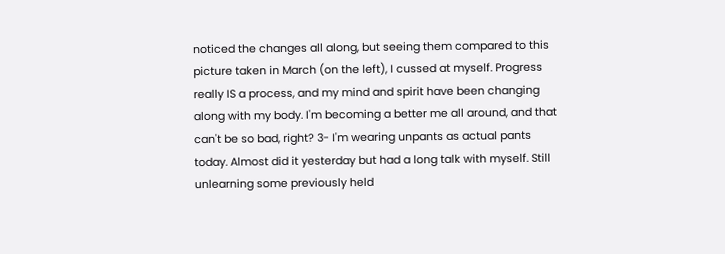noticed the changes all along, but seeing them compared to this picture taken in March (on the left), I cussed at myself. Progress really IS a process, and my mind and spirit have been changing along with my body. I'm becoming a better me all around, and that can't be so bad, right? 3- I'm wearing unpants as actual pants today. Almost did it yesterday but had a long talk with myself. Still unlearning some previously held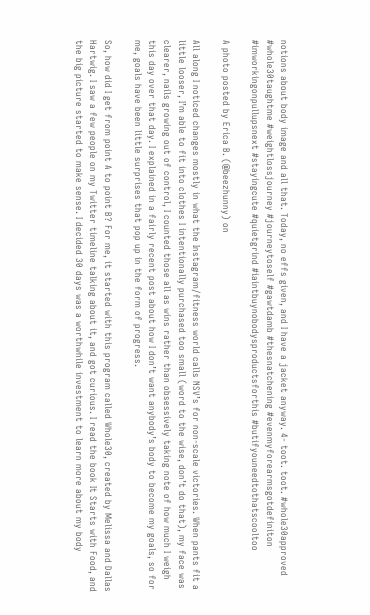notions about body image and all that. Today, no effs given, and I have a jacket anyway. 4- toot. toot. #whole30approved #whole30taughtme #weightlossjourney #journeytoself #gawtdamb #thesnatchening #evenmyforearmsgotdefiniton #imworkingonpullupsnext #stayingcute #quietgrind #iaintbuynobodysproductsforthis #butifyouneedtothatscooltoo

A photo posted by Erica B. (@beezhunny) on

All along I noticed changes mostly in what the Instagram/fitness world calls NSV’s for non-scale victories. When pants fit a little looser, I’m able to fit into clothes I intentionally purchased too small (word to the wise, don’t do that), my face was clearer, nails growing out of control, I counted those all as wins rather than obsessively taking note of how much I weigh this day over that day. I explained in a fairly recent post about how I don’t want anybody’s body to become my goals, so for me, goals have been little surprises that pop up in the form of progress.

So, how did I get from point A to point B? For me, it started with this program called Whole30, created by Melissa and Dallas Hartwig. I saw a few people on my Twitter timeline talking about it, and got curious. I read the book It Starts with Food, and the big picture started to make sense. I decided 30 days was a worthwhile investment to learn more about my body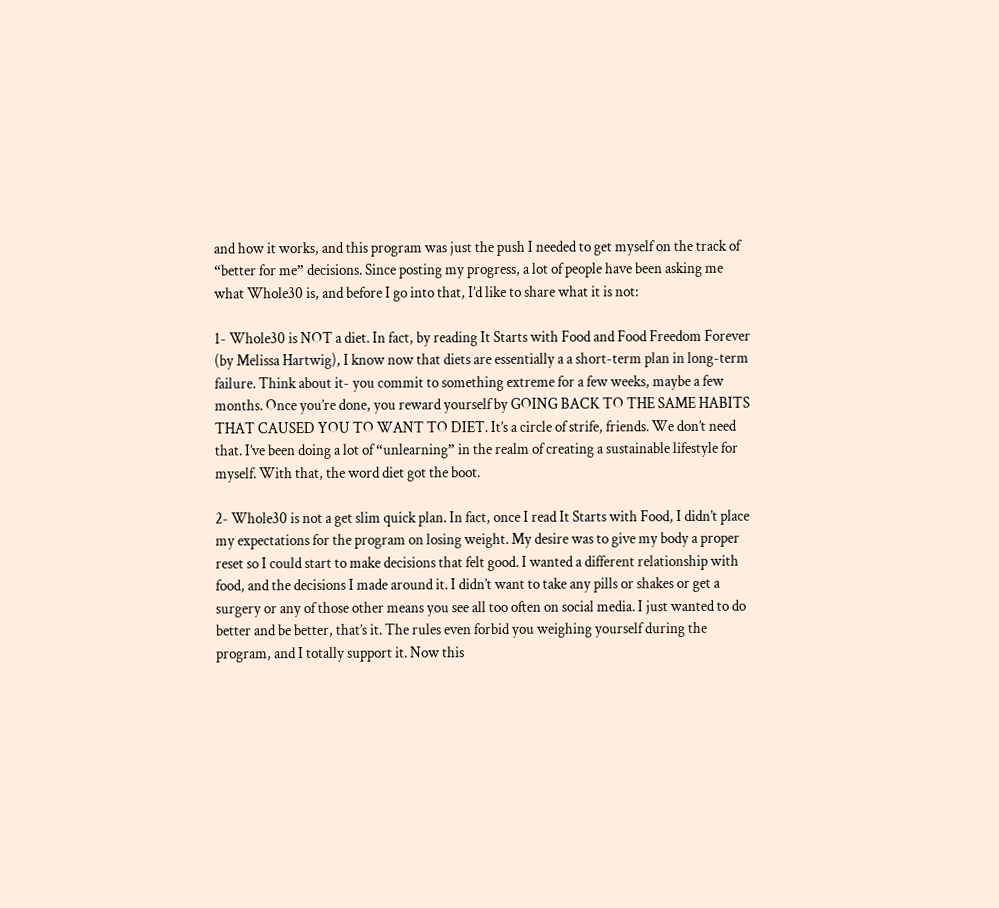and how it works, and this program was just the push I needed to get myself on the track of “better for me” decisions. Since posting my progress, a lot of people have been asking me what Whole30 is, and before I go into that, I’d like to share what it is not:

1- Whole30 is NOT a diet. In fact, by reading It Starts with Food and Food Freedom Forever (by Melissa Hartwig), I know now that diets are essentially a a short-term plan in long-term failure. Think about it- you commit to something extreme for a few weeks, maybe a few months. Once you’re done, you reward yourself by GOING BACK TO THE SAME HABITS THAT CAUSED YOU TO WANT TO DIET. It’s a circle of strife, friends. We don’t need that. I’ve been doing a lot of “unlearning” in the realm of creating a sustainable lifestyle for myself. With that, the word diet got the boot.

2- Whole30 is not a get slim quick plan. In fact, once I read It Starts with Food, I didn’t place my expectations for the program on losing weight. My desire was to give my body a proper reset so I could start to make decisions that felt good. I wanted a different relationship with food, and the decisions I made around it. I didn’t want to take any pills or shakes or get a surgery or any of those other means you see all too often on social media. I just wanted to do better and be better, that’s it. The rules even forbid you weighing yourself during the program, and I totally support it. Now this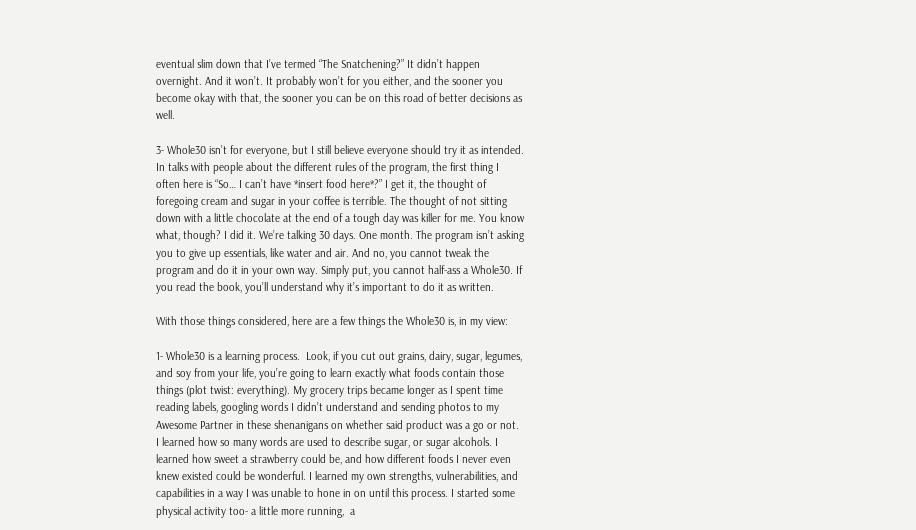eventual slim down that I’ve termed “The Snatchening?” It didn’t happen overnight. And it won’t. It probably won’t for you either, and the sooner you become okay with that, the sooner you can be on this road of better decisions as well.

3- Whole30 isn’t for everyone, but I still believe everyone should try it as intended. In talks with people about the different rules of the program, the first thing I often here is “So… I can’t have *insert food here*?” I get it, the thought of foregoing cream and sugar in your coffee is terrible. The thought of not sitting down with a little chocolate at the end of a tough day was killer for me. You know what, though? I did it. We’re talking 30 days. One month. The program isn’t asking you to give up essentials, like water and air. And no, you cannot tweak the program and do it in your own way. Simply put, you cannot half-ass a Whole30. If you read the book, you’ll understand why it’s important to do it as written.

With those things considered, here are a few things the Whole30 is, in my view:

1- Whole30 is a learning process.  Look, if you cut out grains, dairy, sugar, legumes, and soy from your life, you’re going to learn exactly what foods contain those things (plot twist: everything). My grocery trips became longer as I spent time reading labels, googling words I didn’t understand and sending photos to my Awesome Partner in these shenanigans on whether said product was a go or not. I learned how so many words are used to describe sugar, or sugar alcohols. I learned how sweet a strawberry could be, and how different foods I never even knew existed could be wonderful. I learned my own strengths, vulnerabilities, and capabilities in a way I was unable to hone in on until this process. I started some physical activity too- a little more running,  a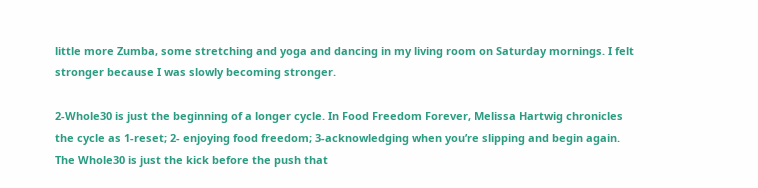little more Zumba, some stretching and yoga and dancing in my living room on Saturday mornings. I felt stronger because I was slowly becoming stronger.

2-Whole30 is just the beginning of a longer cycle. In Food Freedom Forever, Melissa Hartwig chronicles the cycle as 1-reset; 2- enjoying food freedom; 3-acknowledging when you’re slipping and begin again. The Whole30 is just the kick before the push that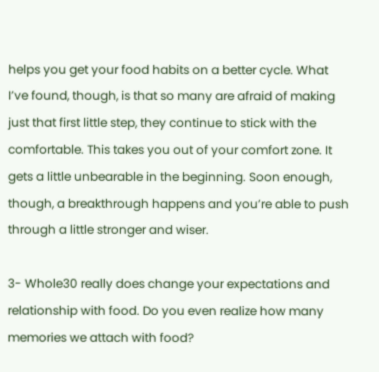helps you get your food habits on a better cycle. What I’ve found, though, is that so many are afraid of making just that first little step, they continue to stick with the comfortable. This takes you out of your comfort zone. It gets a little unbearable in the beginning. Soon enough, though, a breakthrough happens and you’re able to push through a little stronger and wiser.

3- Whole30 really does change your expectations and relationship with food. Do you even realize how many memories we attach with food?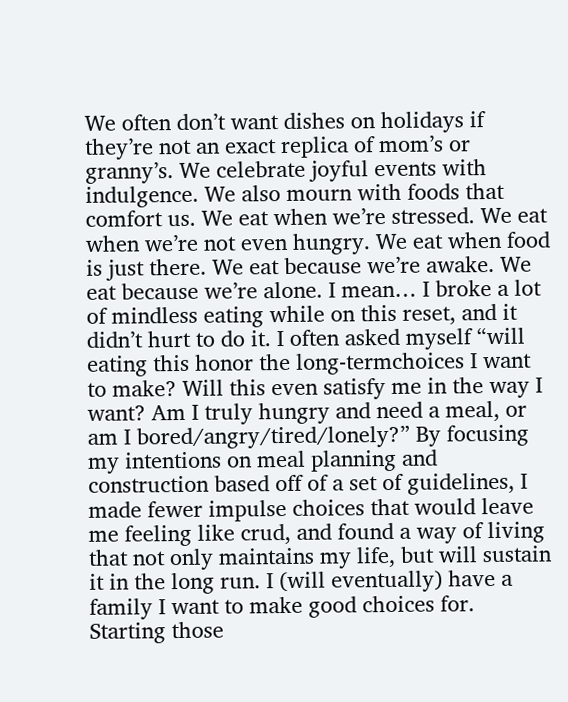We often don’t want dishes on holidays if they’re not an exact replica of mom’s or granny’s. We celebrate joyful events with indulgence. We also mourn with foods that comfort us. We eat when we’re stressed. We eat when we’re not even hungry. We eat when food is just there. We eat because we’re awake. We eat because we’re alone. I mean… I broke a lot of mindless eating while on this reset, and it didn’t hurt to do it. I often asked myself “will eating this honor the long-termchoices I want to make? Will this even satisfy me in the way I want? Am I truly hungry and need a meal, or am I bored/angry/tired/lonely?” By focusing my intentions on meal planning and construction based off of a set of guidelines, I made fewer impulse choices that would leave me feeling like crud, and found a way of living that not only maintains my life, but will sustain it in the long run. I (will eventually) have a family I want to make good choices for. Starting those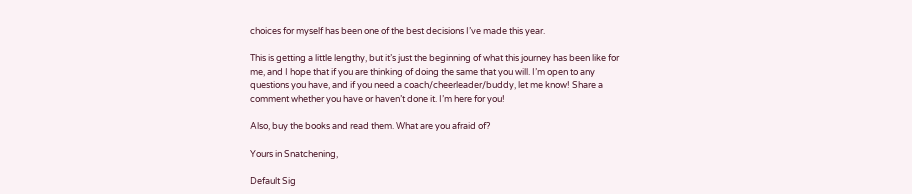choices for myself has been one of the best decisions I’ve made this year.

This is getting a little lengthy, but it’s just the beginning of what this journey has been like for me, and I hope that if you are thinking of doing the same that you will. I’m open to any questions you have, and if you need a coach/cheerleader/buddy, let me know! Share a comment whether you have or haven’t done it. I’m here for you!

Also, buy the books and read them. What are you afraid of?

Yours in Snatchening,

Default Sig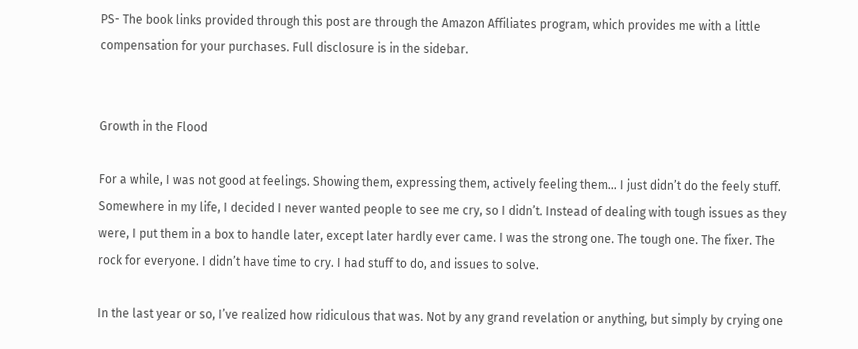PS- The book links provided through this post are through the Amazon Affiliates program, which provides me with a little compensation for your purchases. Full disclosure is in the sidebar.


Growth in the Flood

For a while, I was not good at feelings. Showing them, expressing them, actively feeling them… I just didn’t do the feely stuff. Somewhere in my life, I decided I never wanted people to see me cry, so I didn’t. Instead of dealing with tough issues as they were, I put them in a box to handle later, except later hardly ever came. I was the strong one. The tough one. The fixer. The rock for everyone. I didn’t have time to cry. I had stuff to do, and issues to solve.

In the last year or so, I’ve realized how ridiculous that was. Not by any grand revelation or anything, but simply by crying one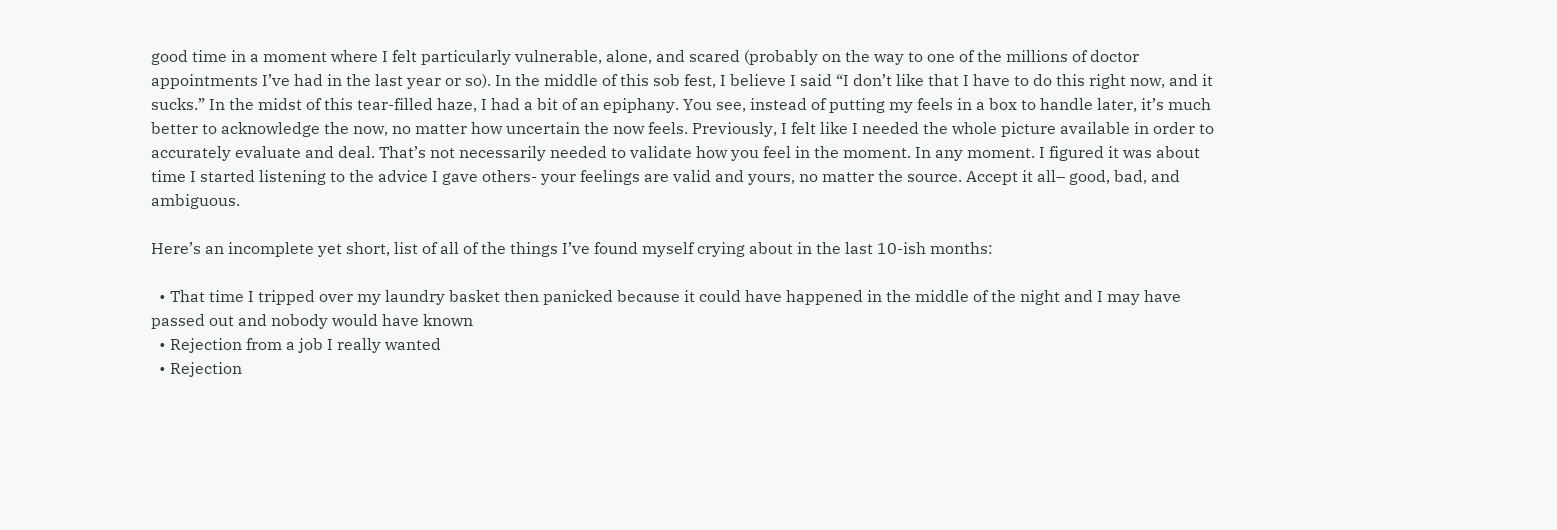good time in a moment where I felt particularly vulnerable, alone, and scared (probably on the way to one of the millions of doctor appointments I’ve had in the last year or so). In the middle of this sob fest, I believe I said “I don’t like that I have to do this right now, and it sucks.” In the midst of this tear-filled haze, I had a bit of an epiphany. You see, instead of putting my feels in a box to handle later, it’s much better to acknowledge the now, no matter how uncertain the now feels. Previously, I felt like I needed the whole picture available in order to accurately evaluate and deal. That’s not necessarily needed to validate how you feel in the moment. In any moment. I figured it was about time I started listening to the advice I gave others- your feelings are valid and yours, no matter the source. Accept it all– good, bad, and ambiguous.

Here’s an incomplete yet short, list of all of the things I’ve found myself crying about in the last 10-ish months:

  • That time I tripped over my laundry basket then panicked because it could have happened in the middle of the night and I may have passed out and nobody would have known
  • Rejection from a job I really wanted
  • Rejection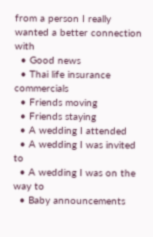from a person I really wanted a better connection with
  • Good news
  • Thai life insurance commercials
  • Friends moving
  • Friends staying
  • A wedding I attended
  • A wedding I was invited to
  • A wedding I was on the way to
  • Baby announcements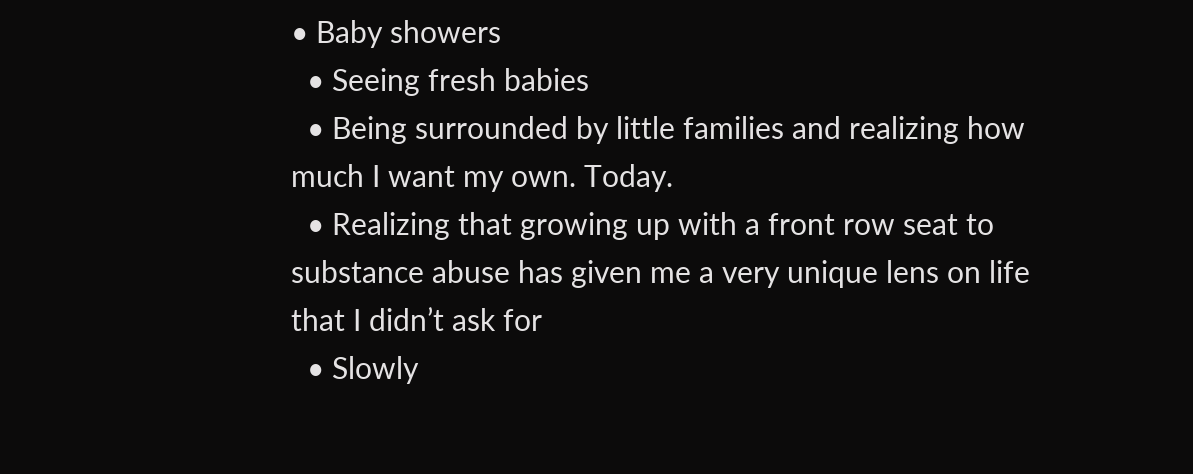• Baby showers
  • Seeing fresh babies
  • Being surrounded by little families and realizing how much I want my own. Today.
  • Realizing that growing up with a front row seat to substance abuse has given me a very unique lens on life that I didn’t ask for
  • Slowly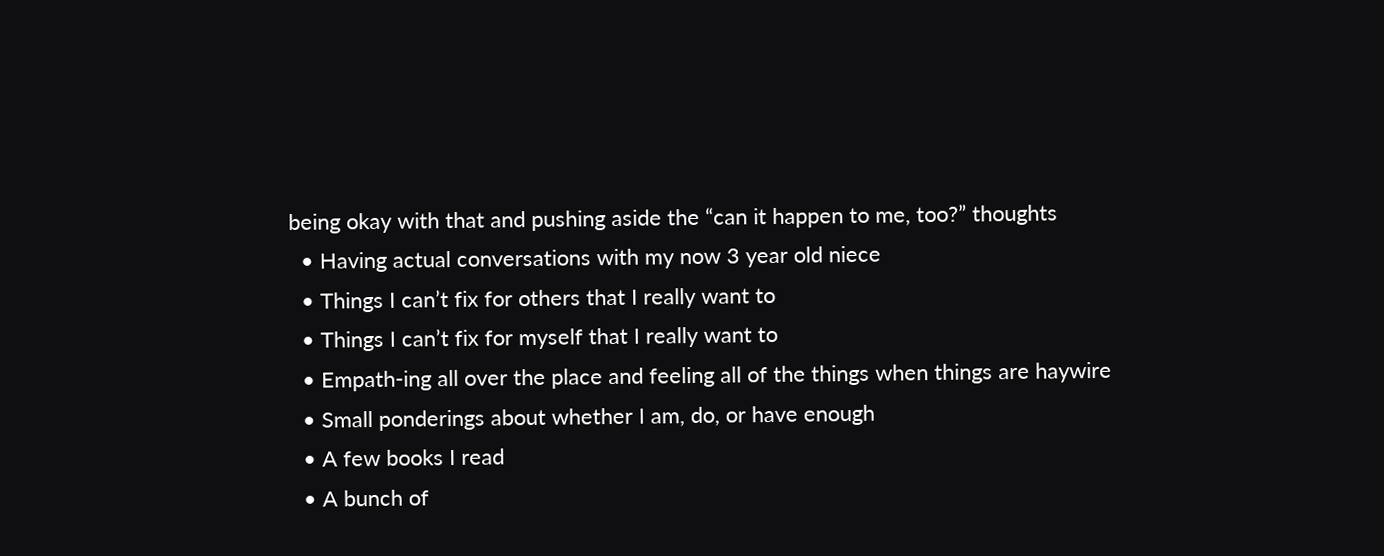being okay with that and pushing aside the “can it happen to me, too?” thoughts
  • Having actual conversations with my now 3 year old niece
  • Things I can’t fix for others that I really want to
  • Things I can’t fix for myself that I really want to
  • Empath-ing all over the place and feeling all of the things when things are haywire
  • Small ponderings about whether I am, do, or have enough
  • A few books I read
  • A bunch of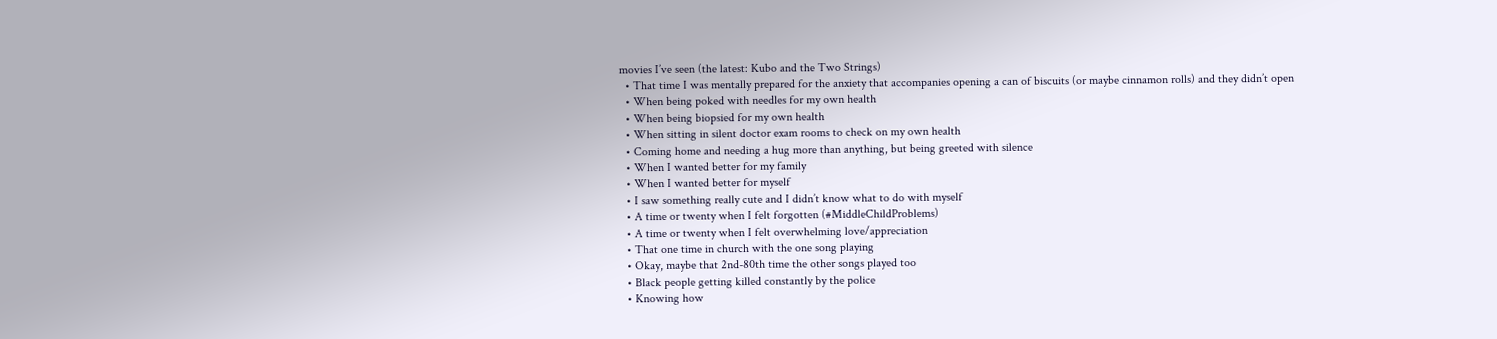movies I’ve seen (the latest: Kubo and the Two Strings)
  • That time I was mentally prepared for the anxiety that accompanies opening a can of biscuits (or maybe cinnamon rolls) and they didn’t open
  • When being poked with needles for my own health
  • When being biopsied for my own health
  • When sitting in silent doctor exam rooms to check on my own health
  • Coming home and needing a hug more than anything, but being greeted with silence
  • When I wanted better for my family
  • When I wanted better for myself
  • I saw something really cute and I didn’t know what to do with myself
  • A time or twenty when I felt forgotten (#MiddleChildProblems)
  • A time or twenty when I felt overwhelming love/appreciation
  • That one time in church with the one song playing
  • Okay, maybe that 2nd-80th time the other songs played too
  • Black people getting killed constantly by the police
  • Knowing how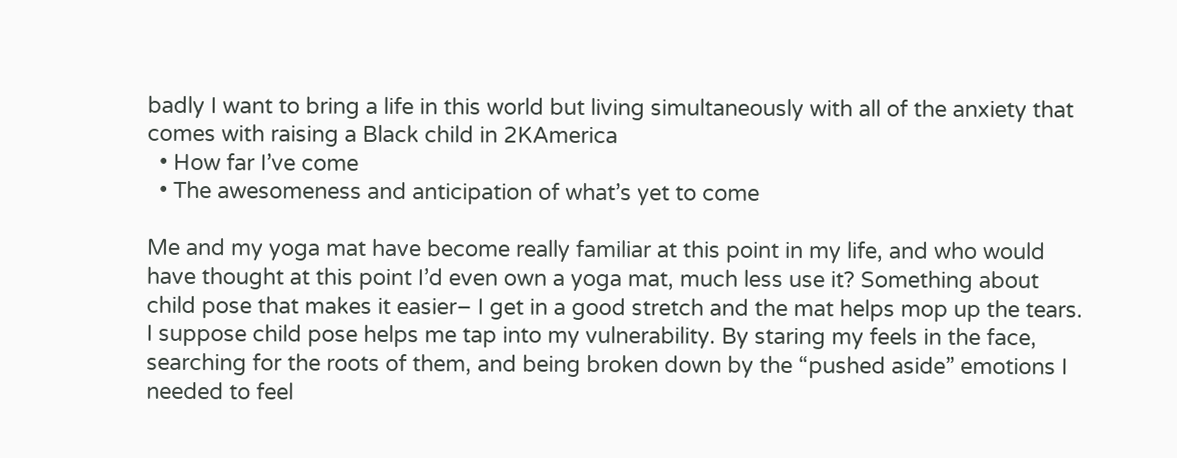badly I want to bring a life in this world but living simultaneously with all of the anxiety that comes with raising a Black child in 2KAmerica
  • How far I’ve come
  • The awesomeness and anticipation of what’s yet to come

Me and my yoga mat have become really familiar at this point in my life, and who would have thought at this point I’d even own a yoga mat, much less use it? Something about child pose that makes it easier– I get in a good stretch and the mat helps mop up the tears. I suppose child pose helps me tap into my vulnerability. By staring my feels in the face, searching for the roots of them, and being broken down by the “pushed aside” emotions I needed to feel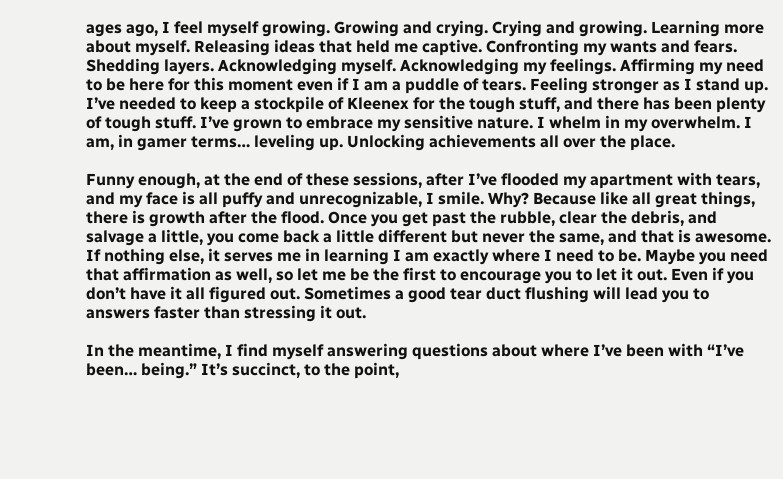ages ago, I feel myself growing. Growing and crying. Crying and growing. Learning more about myself. Releasing ideas that held me captive. Confronting my wants and fears. Shedding layers. Acknowledging myself. Acknowledging my feelings. Affirming my need to be here for this moment even if I am a puddle of tears. Feeling stronger as I stand up. I’ve needed to keep a stockpile of Kleenex for the tough stuff, and there has been plenty of tough stuff. I’ve grown to embrace my sensitive nature. I whelm in my overwhelm. I am, in gamer terms… leveling up. Unlocking achievements all over the place.

Funny enough, at the end of these sessions, after I’ve flooded my apartment with tears, and my face is all puffy and unrecognizable, I smile. Why? Because like all great things, there is growth after the flood. Once you get past the rubble, clear the debris, and salvage a little, you come back a little different but never the same, and that is awesome. If nothing else, it serves me in learning I am exactly where I need to be. Maybe you need that affirmation as well, so let me be the first to encourage you to let it out. Even if you don’t have it all figured out. Sometimes a good tear duct flushing will lead you to answers faster than stressing it out.

In the meantime, I find myself answering questions about where I’ve been with “I’ve been… being.” It’s succinct, to the point,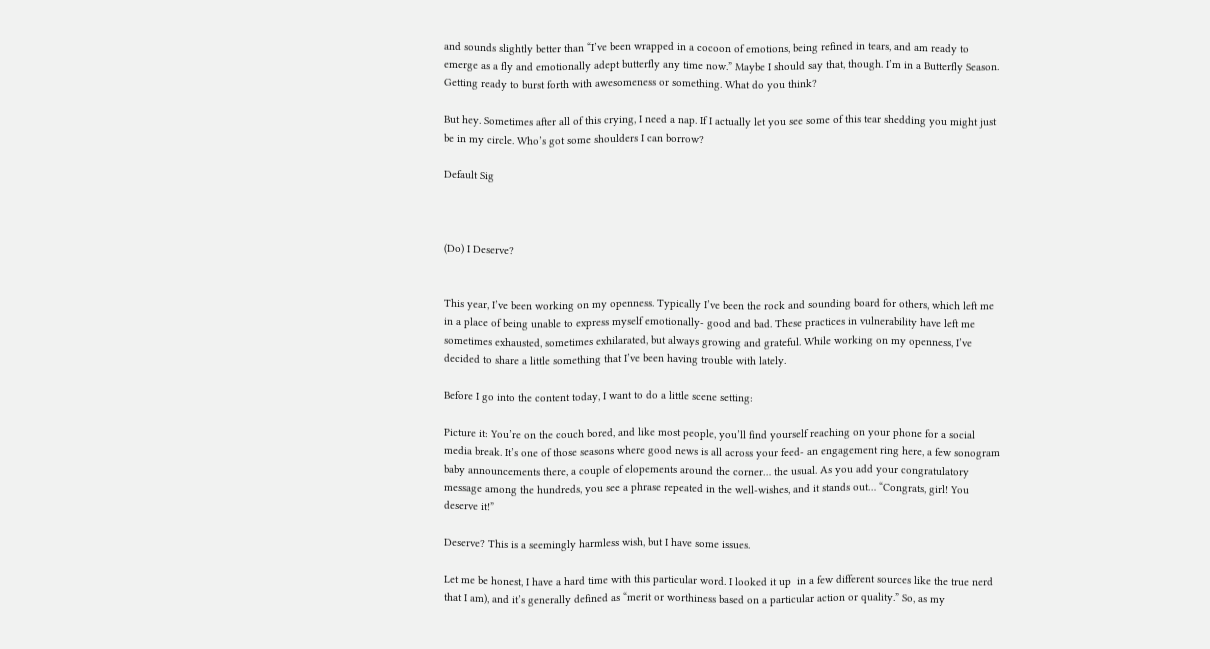and sounds slightly better than “I’ve been wrapped in a cocoon of emotions, being refined in tears, and am ready to emerge as a fly and emotionally adept butterfly any time now.” Maybe I should say that, though. I’m in a Butterfly Season.  Getting ready to burst forth with awesomeness or something. What do you think?

But hey. Sometimes after all of this crying, I need a nap. If I actually let you see some of this tear shedding you might just be in my circle. Who’s got some shoulders I can borrow?

Default Sig



(Do) I Deserve?


This year, I’ve been working on my openness. Typically I’ve been the rock and sounding board for others, which left me in a place of being unable to express myself emotionally- good and bad. These practices in vulnerability have left me sometimes exhausted, sometimes exhilarated, but always growing and grateful. While working on my openness, I’ve decided to share a little something that I’ve been having trouble with lately.

Before I go into the content today, I want to do a little scene setting:

Picture it: You’re on the couch bored, and like most people, you’ll find yourself reaching on your phone for a social media break. It’s one of those seasons where good news is all across your feed- an engagement ring here, a few sonogram baby announcements there, a couple of elopements around the corner… the usual. As you add your congratulatory message among the hundreds, you see a phrase repeated in the well-wishes, and it stands out… “Congrats, girl! You deserve it!”

Deserve? This is a seemingly harmless wish, but I have some issues.

Let me be honest, I have a hard time with this particular word. I looked it up  in a few different sources like the true nerd that I am), and it’s generally defined as “merit or worthiness based on a particular action or quality.” So, as my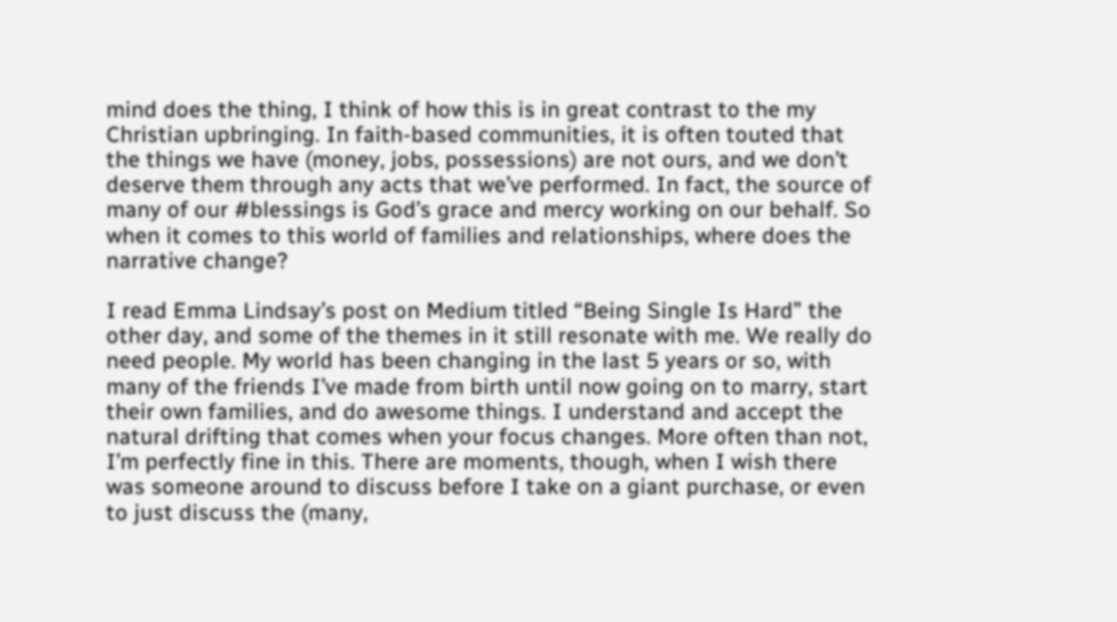mind does the thing, I think of how this is in great contrast to the my Christian upbringing. In faith-based communities, it is often touted that the things we have (money, jobs, possessions) are not ours, and we don’t deserve them through any acts that we’ve performed. In fact, the source of many of our #blessings is God’s grace and mercy working on our behalf. So when it comes to this world of families and relationships, where does the narrative change?

I read Emma Lindsay’s post on Medium titled “Being Single Is Hard” the other day, and some of the themes in it still resonate with me. We really do need people. My world has been changing in the last 5 years or so, with many of the friends I’ve made from birth until now going on to marry, start their own families, and do awesome things. I understand and accept the natural drifting that comes when your focus changes. More often than not, I’m perfectly fine in this. There are moments, though, when I wish there was someone around to discuss before I take on a giant purchase, or even to just discuss the (many,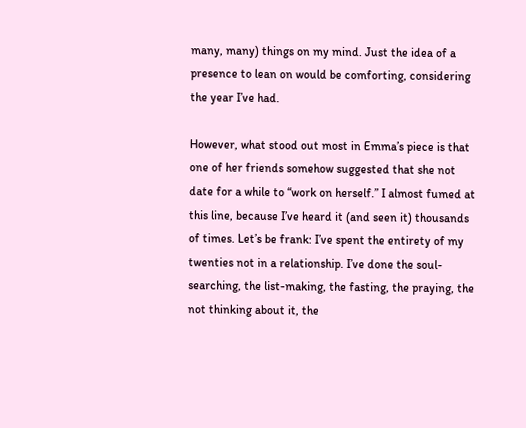many, many) things on my mind. Just the idea of a presence to lean on would be comforting, considering the year I’ve had.

However, what stood out most in Emma’s piece is that one of her friends somehow suggested that she not date for a while to “work on herself.” I almost fumed at this line, because I’ve heard it (and seen it) thousands of times. Let’s be frank: I’ve spent the entirety of my twenties not in a relationship. I’ve done the soul-searching, the list-making, the fasting, the praying, the not thinking about it, the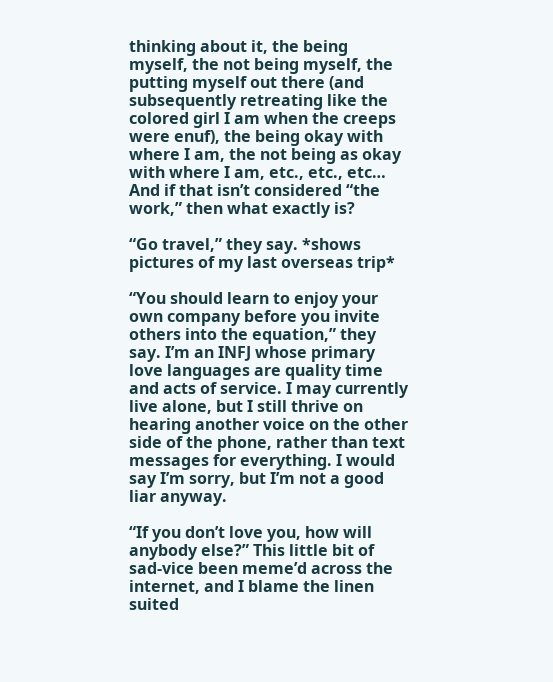thinking about it, the being myself, the not being myself, the putting myself out there (and subsequently retreating like the colored girl I am when the creeps were enuf), the being okay with where I am, the not being as okay with where I am, etc., etc., etc… And if that isn’t considered “the work,” then what exactly is?

“Go travel,” they say. *shows pictures of my last overseas trip*

“You should learn to enjoy your own company before you invite others into the equation,” they say. I’m an INFJ whose primary love languages are quality time and acts of service. I may currently live alone, but I still thrive on hearing another voice on the other side of the phone, rather than text messages for everything. I would say I’m sorry, but I’m not a good liar anyway.

“If you don’t love you, how will anybody else?” This little bit of sad-vice been meme’d across the internet, and I blame the linen suited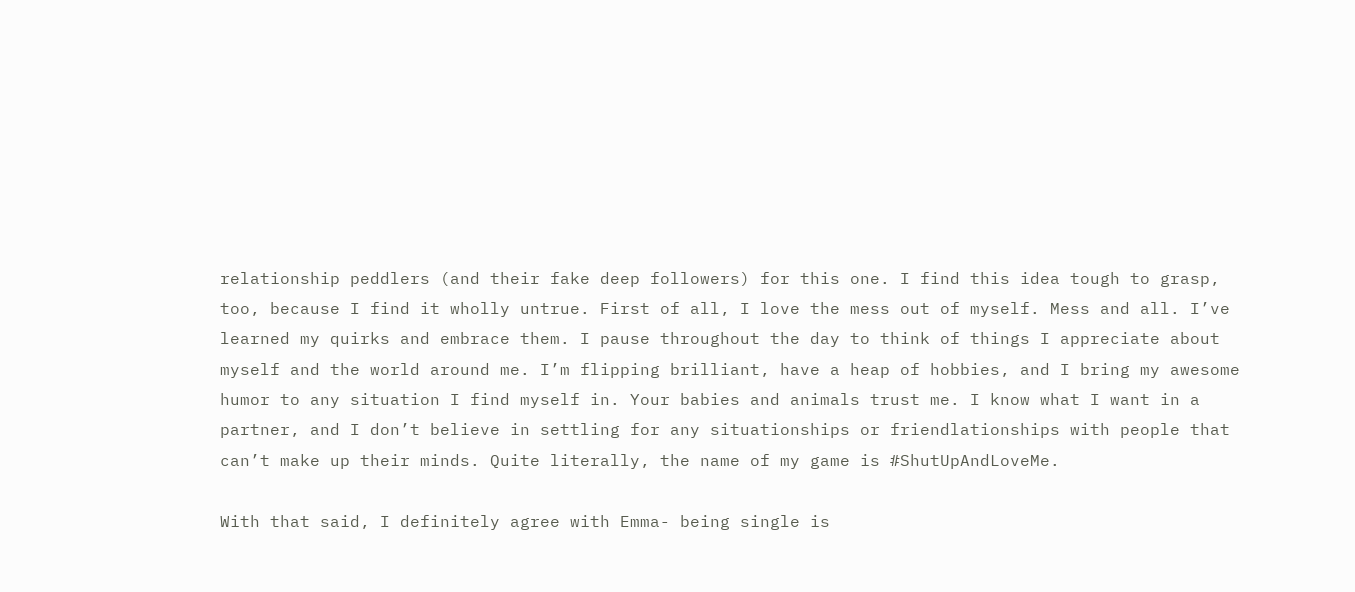relationship peddlers (and their fake deep followers) for this one. I find this idea tough to grasp, too, because I find it wholly untrue. First of all, I love the mess out of myself. Mess and all. I’ve learned my quirks and embrace them. I pause throughout the day to think of things I appreciate about myself and the world around me. I’m flipping brilliant, have a heap of hobbies, and I bring my awesome humor to any situation I find myself in. Your babies and animals trust me. I know what I want in a partner, and I don’t believe in settling for any situationships or friendlationships with people that can’t make up their minds. Quite literally, the name of my game is #ShutUpAndLoveMe.

With that said, I definitely agree with Emma- being single is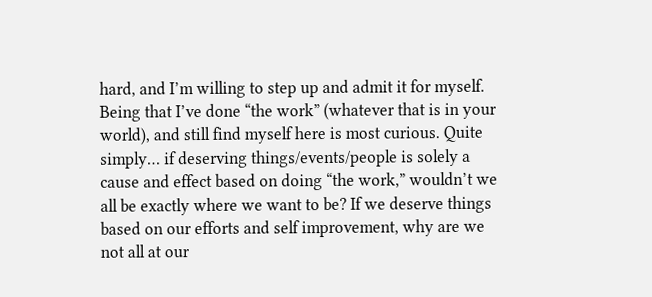hard, and I’m willing to step up and admit it for myself. Being that I’ve done “the work” (whatever that is in your world), and still find myself here is most curious. Quite simply… if deserving things/events/people is solely a cause and effect based on doing “the work,” wouldn’t we all be exactly where we want to be? If we deserve things based on our efforts and self improvement, why are we not all at our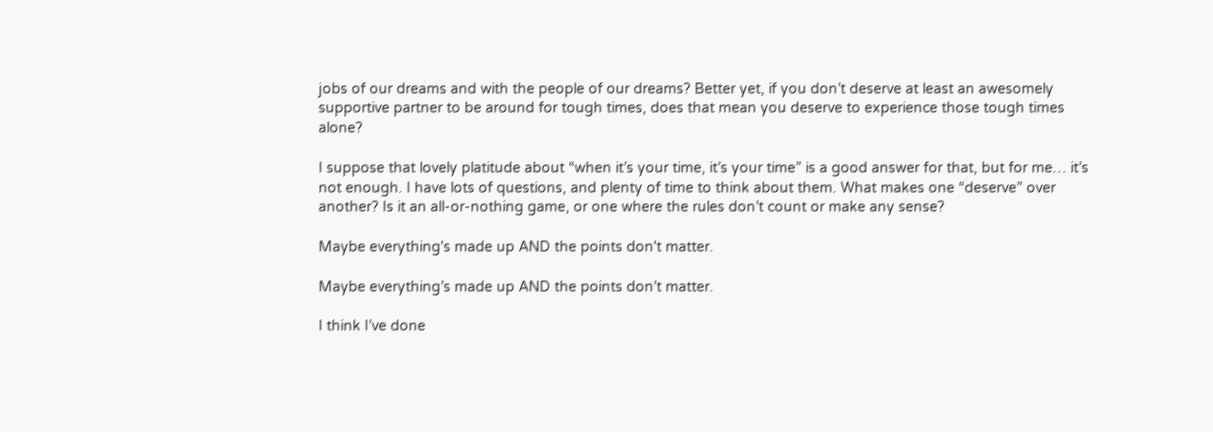jobs of our dreams and with the people of our dreams? Better yet, if you don’t deserve at least an awesomely supportive partner to be around for tough times, does that mean you deserve to experience those tough times alone?

I suppose that lovely platitude about “when it’s your time, it’s your time” is a good answer for that, but for me… it’s not enough. I have lots of questions, and plenty of time to think about them. What makes one “deserve” over another? Is it an all-or-nothing game, or one where the rules don’t count or make any sense?

Maybe everything's made up AND the points don't matter.

Maybe everything’s made up AND the points don’t matter.

I think I’ve done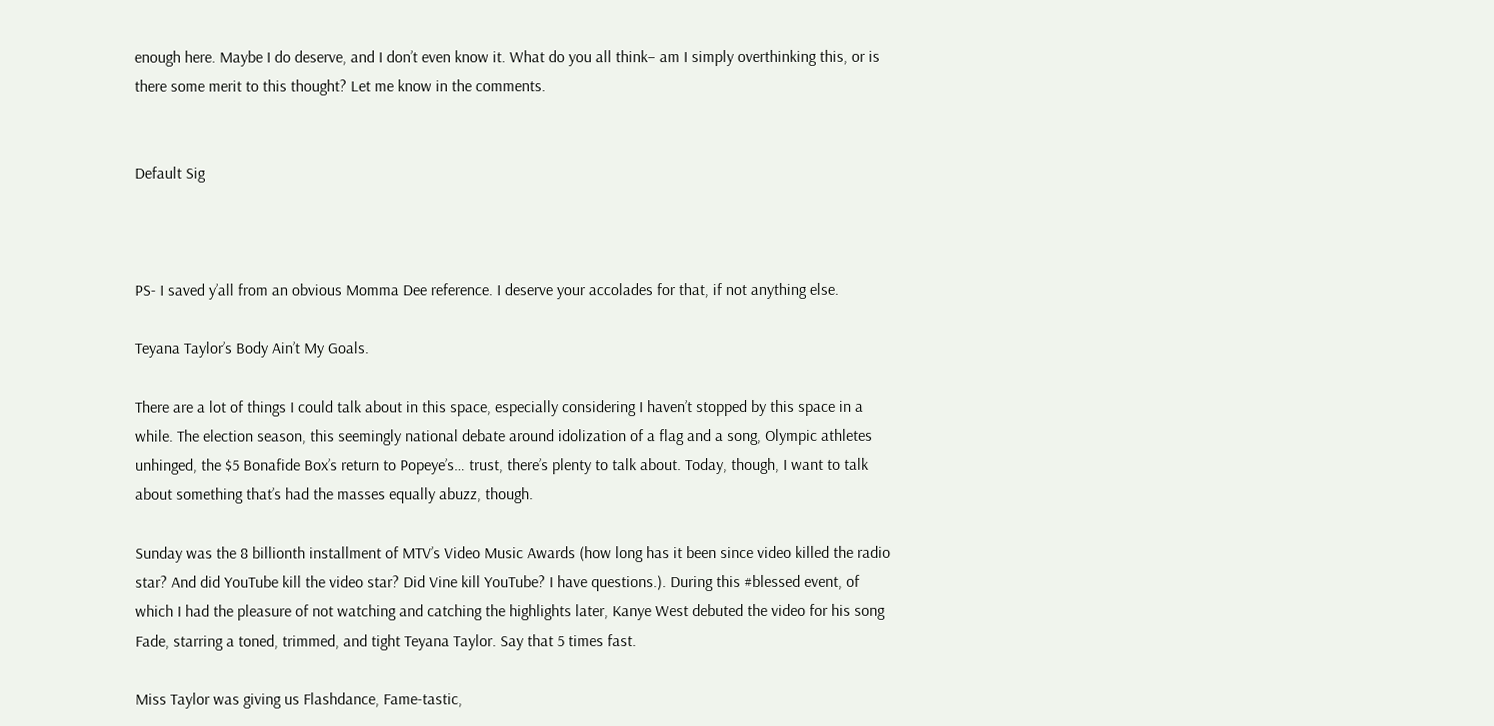enough here. Maybe I do deserve, and I don’t even know it. What do you all think– am I simply overthinking this, or is there some merit to this thought? Let me know in the comments.


Default Sig



PS- I saved y’all from an obvious Momma Dee reference. I deserve your accolades for that, if not anything else.

Teyana Taylor’s Body Ain’t My Goals.

There are a lot of things I could talk about in this space, especially considering I haven’t stopped by this space in a while. The election season, this seemingly national debate around idolization of a flag and a song, Olympic athletes unhinged, the $5 Bonafide Box’s return to Popeye’s… trust, there’s plenty to talk about. Today, though, I want to talk about something that’s had the masses equally abuzz, though.

Sunday was the 8 billionth installment of MTV’s Video Music Awards (how long has it been since video killed the radio star? And did YouTube kill the video star? Did Vine kill YouTube? I have questions.). During this #blessed event, of which I had the pleasure of not watching and catching the highlights later, Kanye West debuted the video for his song Fade, starring a toned, trimmed, and tight Teyana Taylor. Say that 5 times fast.

Miss Taylor was giving us Flashdance, Fame-tastic,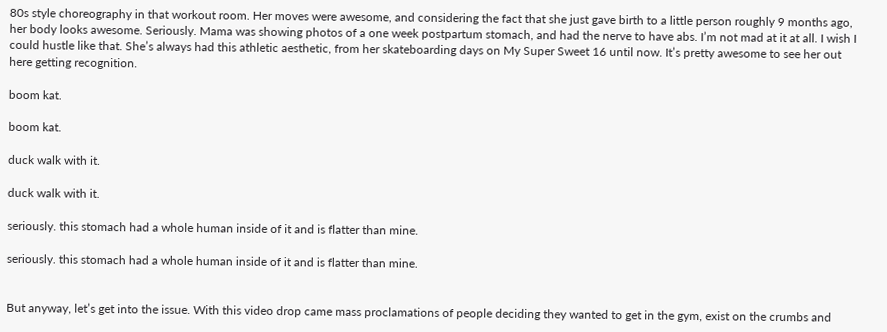80s style choreography in that workout room. Her moves were awesome, and considering the fact that she just gave birth to a little person roughly 9 months ago, her body looks awesome. Seriously. Mama was showing photos of a one week postpartum stomach, and had the nerve to have abs. I’m not mad at it at all. I wish I could hustle like that. She’s always had this athletic aesthetic, from her skateboarding days on My Super Sweet 16 until now. It’s pretty awesome to see her out here getting recognition.

boom kat.

boom kat.

duck walk with it.

duck walk with it.

seriously. this stomach had a whole human inside of it and is flatter than mine.

seriously. this stomach had a whole human inside of it and is flatter than mine.


But anyway, let’s get into the issue. With this video drop came mass proclamations of people deciding they wanted to get in the gym, exist on the crumbs and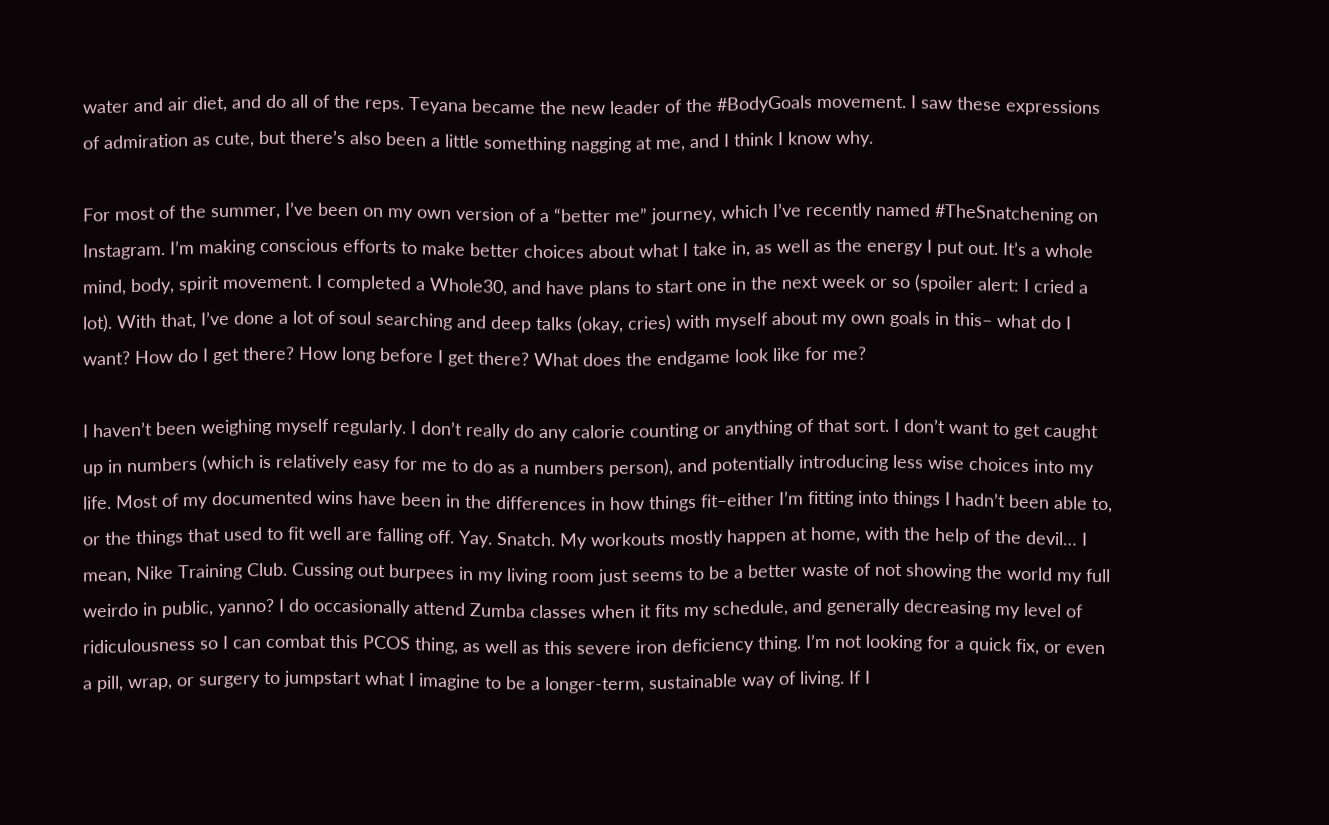water and air diet, and do all of the reps. Teyana became the new leader of the #BodyGoals movement. I saw these expressions of admiration as cute, but there’s also been a little something nagging at me, and I think I know why.

For most of the summer, I’ve been on my own version of a “better me” journey, which I’ve recently named #TheSnatchening on Instagram. I’m making conscious efforts to make better choices about what I take in, as well as the energy I put out. It’s a whole mind, body, spirit movement. I completed a Whole30, and have plans to start one in the next week or so (spoiler alert: I cried a lot). With that, I’ve done a lot of soul searching and deep talks (okay, cries) with myself about my own goals in this– what do I want? How do I get there? How long before I get there? What does the endgame look like for me?

I haven’t been weighing myself regularly. I don’t really do any calorie counting or anything of that sort. I don’t want to get caught up in numbers (which is relatively easy for me to do as a numbers person), and potentially introducing less wise choices into my life. Most of my documented wins have been in the differences in how things fit–either I’m fitting into things I hadn’t been able to, or the things that used to fit well are falling off. Yay. Snatch. My workouts mostly happen at home, with the help of the devil… I mean, Nike Training Club. Cussing out burpees in my living room just seems to be a better waste of not showing the world my full weirdo in public, yanno? I do occasionally attend Zumba classes when it fits my schedule, and generally decreasing my level of ridiculousness so I can combat this PCOS thing, as well as this severe iron deficiency thing. I’m not looking for a quick fix, or even a pill, wrap, or surgery to jumpstart what I imagine to be a longer-term, sustainable way of living. If I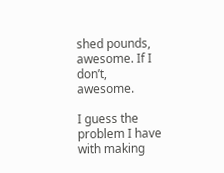shed pounds, awesome. If I don’t, awesome.

I guess the problem I have with making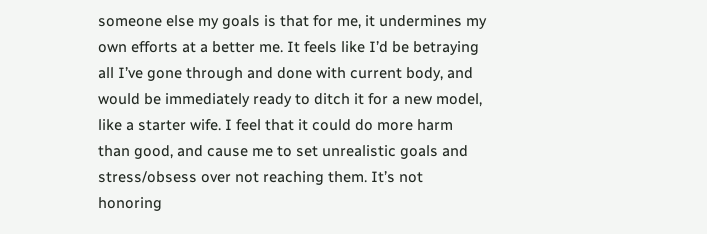someone else my goals is that for me, it undermines my own efforts at a better me. It feels like I’d be betraying all I’ve gone through and done with current body, and would be immediately ready to ditch it for a new model, like a starter wife. I feel that it could do more harm than good, and cause me to set unrealistic goals and stress/obsess over not reaching them. It’s not honoring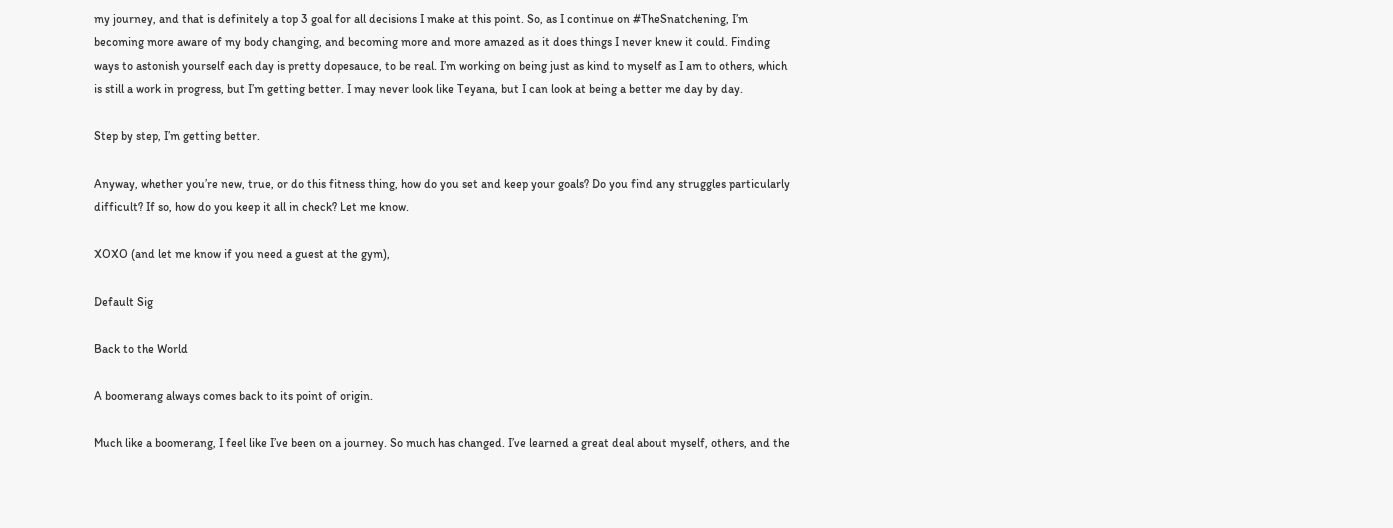my journey, and that is definitely a top 3 goal for all decisions I make at this point. So, as I continue on #TheSnatchening, I’m becoming more aware of my body changing, and becoming more and more amazed as it does things I never knew it could. Finding ways to astonish yourself each day is pretty dopesauce, to be real. I’m working on being just as kind to myself as I am to others, which is still a work in progress, but I’m getting better. I may never look like Teyana, but I can look at being a better me day by day.

Step by step, I’m getting better.

Anyway, whether you’re new, true, or do this fitness thing, how do you set and keep your goals? Do you find any struggles particularly difficult? If so, how do you keep it all in check? Let me know.

XOXO (and let me know if you need a guest at the gym),

Default Sig

Back to the World

A boomerang always comes back to its point of origin.

Much like a boomerang, I feel like I’ve been on a journey. So much has changed. I’ve learned a great deal about myself, others, and the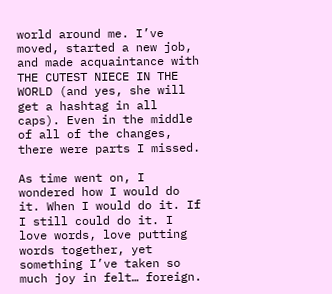world around me. I’ve moved, started a new job, and made acquaintance with THE CUTEST NIECE IN THE WORLD (and yes, she will get a hashtag in all caps). Even in the middle of all of the changes, there were parts I missed.

As time went on, I wondered how I would do it. When I would do it. If I still could do it. I love words, love putting words together, yet something I’ve taken so much joy in felt… foreign.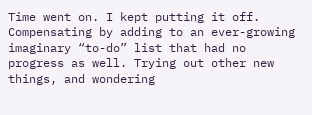Time went on. I kept putting it off. Compensating by adding to an ever-growing imaginary “to-do” list that had no progress as well. Trying out other new things, and wondering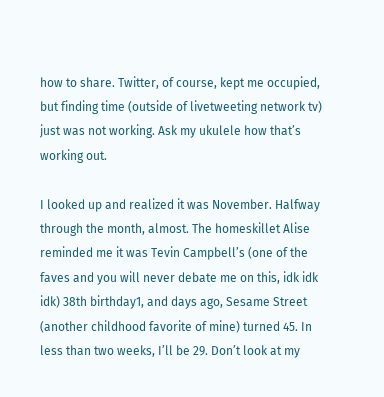how to share. Twitter, of course, kept me occupied, but finding time (outside of livetweeting network tv) just was not working. Ask my ukulele how that’s working out.

I looked up and realized it was November. Halfway through the month, almost. The homeskillet Alise reminded me it was Tevin Campbell’s (one of the faves and you will never debate me on this, idk idk idk) 38th birthday1, and days ago, Sesame Street (another childhood favorite of mine) turned 45. In less than two weeks, I’ll be 29. Don’t look at my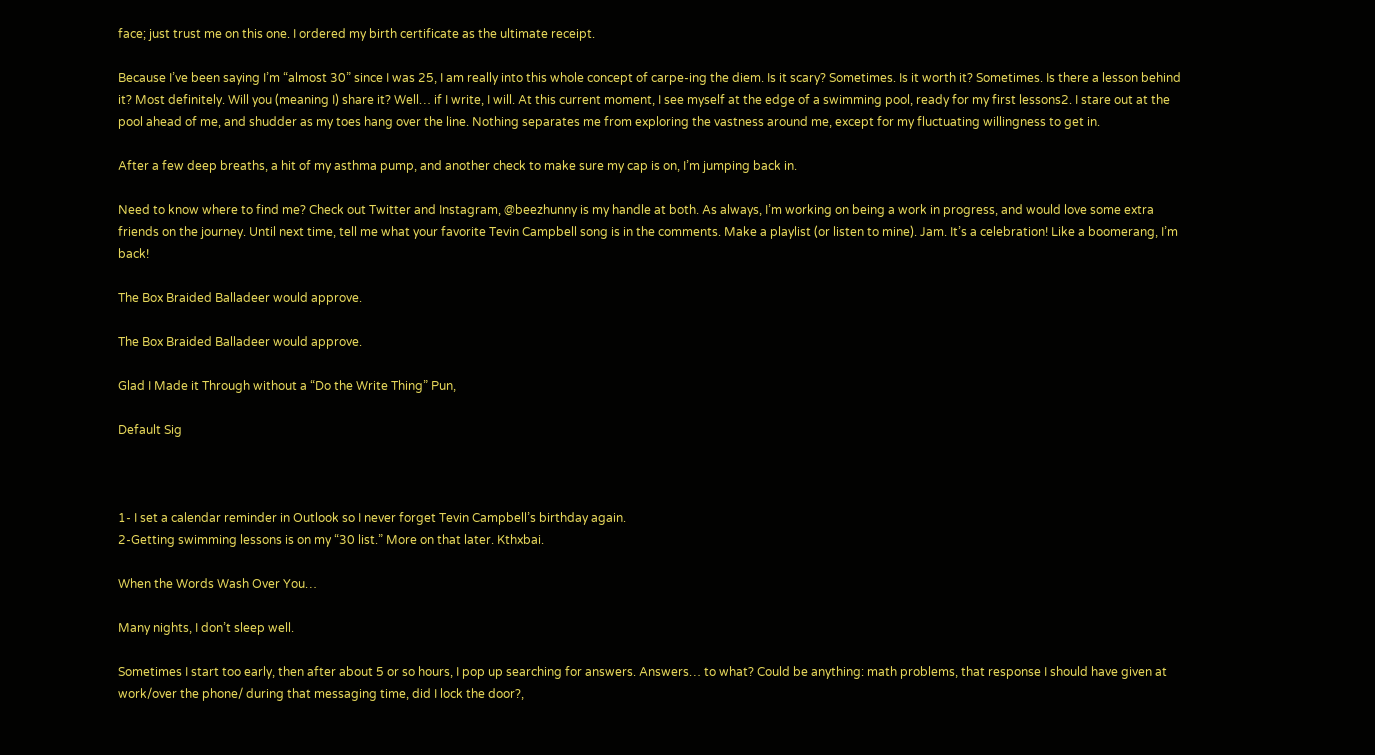face; just trust me on this one. I ordered my birth certificate as the ultimate receipt.

Because I’ve been saying I’m “almost 30” since I was 25, I am really into this whole concept of carpe-ing the diem. Is it scary? Sometimes. Is it worth it? Sometimes. Is there a lesson behind it? Most definitely. Will you (meaning I) share it? Well… if I write, I will. At this current moment, I see myself at the edge of a swimming pool, ready for my first lessons2. I stare out at the pool ahead of me, and shudder as my toes hang over the line. Nothing separates me from exploring the vastness around me, except for my fluctuating willingness to get in.

After a few deep breaths, a hit of my asthma pump, and another check to make sure my cap is on, I’m jumping back in.

Need to know where to find me? Check out Twitter and Instagram, @beezhunny is my handle at both. As always, I’m working on being a work in progress, and would love some extra friends on the journey. Until next time, tell me what your favorite Tevin Campbell song is in the comments. Make a playlist (or listen to mine). Jam. It’s a celebration! Like a boomerang, I’m back!

The Box Braided Balladeer would approve.

The Box Braided Balladeer would approve.

Glad I Made it Through without a “Do the Write Thing” Pun,

Default Sig



1- I set a calendar reminder in Outlook so I never forget Tevin Campbell’s birthday again.
2-Getting swimming lessons is on my “30 list.” More on that later. Kthxbai.

When the Words Wash Over You…

Many nights, I don’t sleep well.

Sometimes I start too early, then after about 5 or so hours, I pop up searching for answers. Answers… to what? Could be anything: math problems, that response I should have given at work/over the phone/ during that messaging time, did I lock the door?,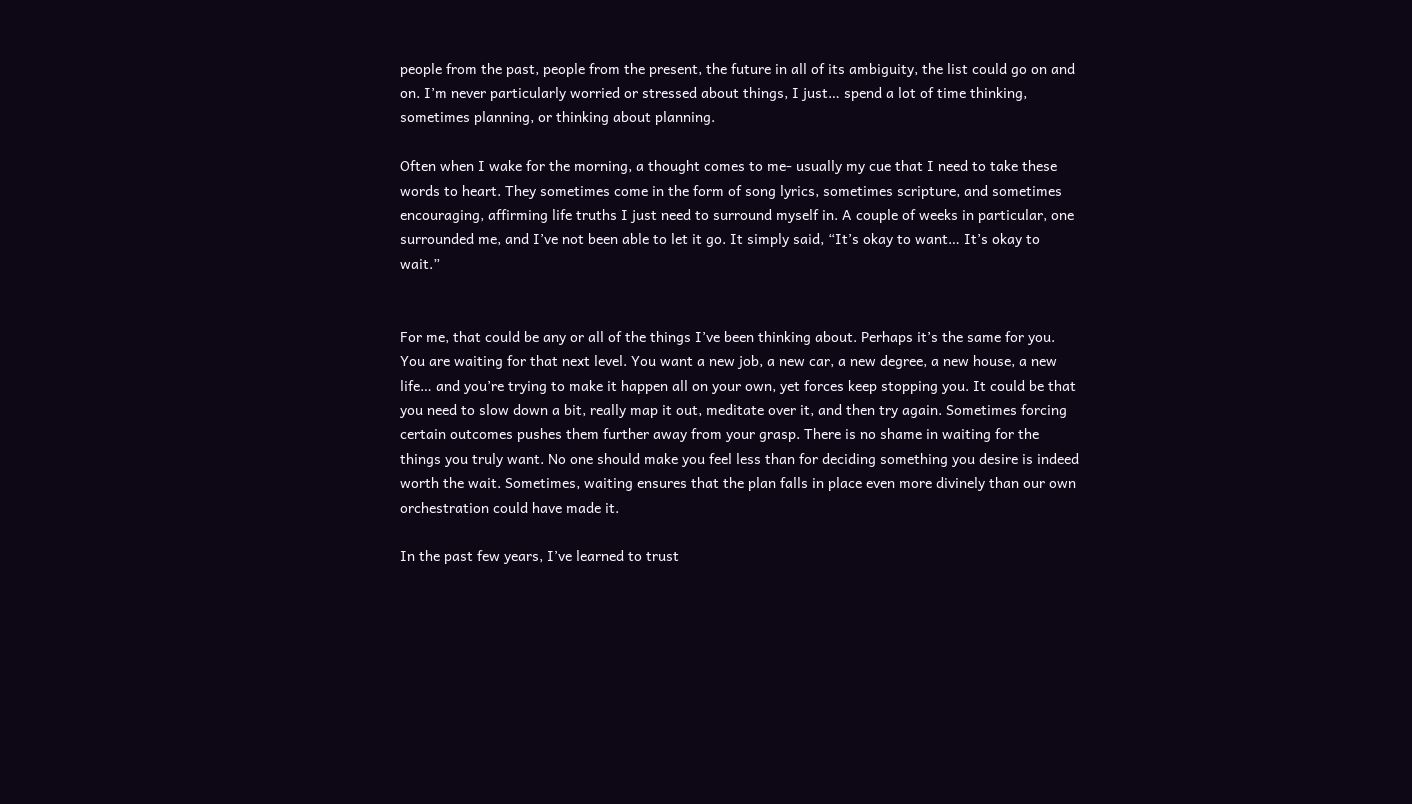people from the past, people from the present, the future in all of its ambiguity, the list could go on and on. I’m never particularly worried or stressed about things, I just… spend a lot of time thinking, sometimes planning, or thinking about planning.

Often when I wake for the morning, a thought comes to me- usually my cue that I need to take these words to heart. They sometimes come in the form of song lyrics, sometimes scripture, and sometimes encouraging, affirming life truths I just need to surround myself in. A couple of weeks in particular, one surrounded me, and I’ve not been able to let it go. It simply said, “It’s okay to want… It’s okay to wait.”


For me, that could be any or all of the things I’ve been thinking about. Perhaps it’s the same for you. You are waiting for that next level. You want a new job, a new car, a new degree, a new house, a new life… and you’re trying to make it happen all on your own, yet forces keep stopping you. It could be that you need to slow down a bit, really map it out, meditate over it, and then try again. Sometimes forcing certain outcomes pushes them further away from your grasp. There is no shame in waiting for the things you truly want. No one should make you feel less than for deciding something you desire is indeed worth the wait. Sometimes, waiting ensures that the plan falls in place even more divinely than our own orchestration could have made it.

In the past few years, I’ve learned to trust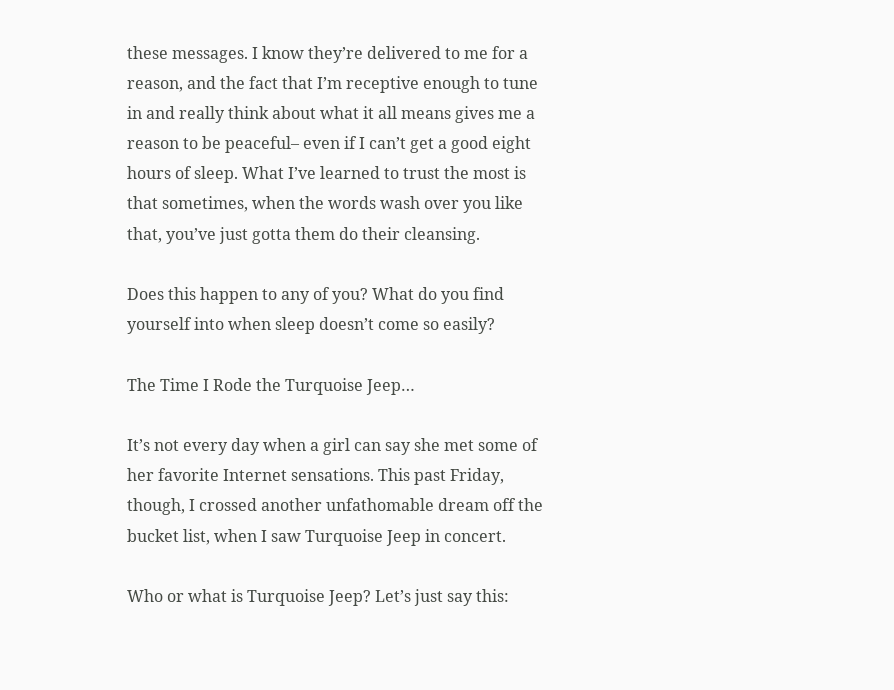these messages. I know they’re delivered to me for a reason, and the fact that I’m receptive enough to tune in and really think about what it all means gives me a reason to be peaceful– even if I can’t get a good eight hours of sleep. What I’ve learned to trust the most is that sometimes, when the words wash over you like that, you’ve just gotta them do their cleansing.

Does this happen to any of you? What do you find yourself into when sleep doesn’t come so easily?

The Time I Rode the Turquoise Jeep…

It’s not every day when a girl can say she met some of her favorite Internet sensations. This past Friday, though, I crossed another unfathomable dream off the bucket list, when I saw Turquoise Jeep in concert.

Who or what is Turquoise Jeep? Let’s just say this: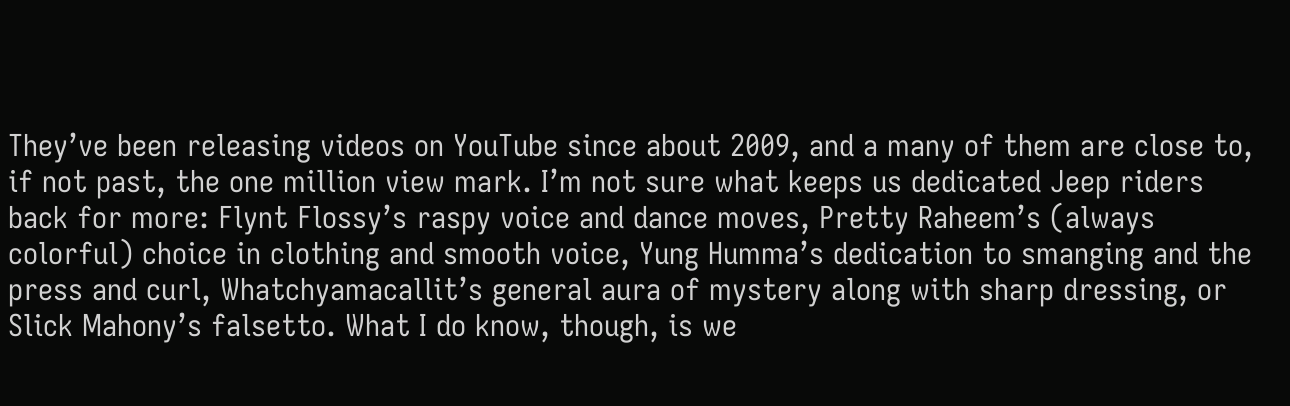They’ve been releasing videos on YouTube since about 2009, and a many of them are close to, if not past, the one million view mark. I’m not sure what keeps us dedicated Jeep riders back for more: Flynt Flossy’s raspy voice and dance moves, Pretty Raheem’s (always colorful) choice in clothing and smooth voice, Yung Humma’s dedication to smanging and the press and curl, Whatchyamacallit’s general aura of mystery along with sharp dressing, or Slick Mahony’s falsetto. What I do know, though, is we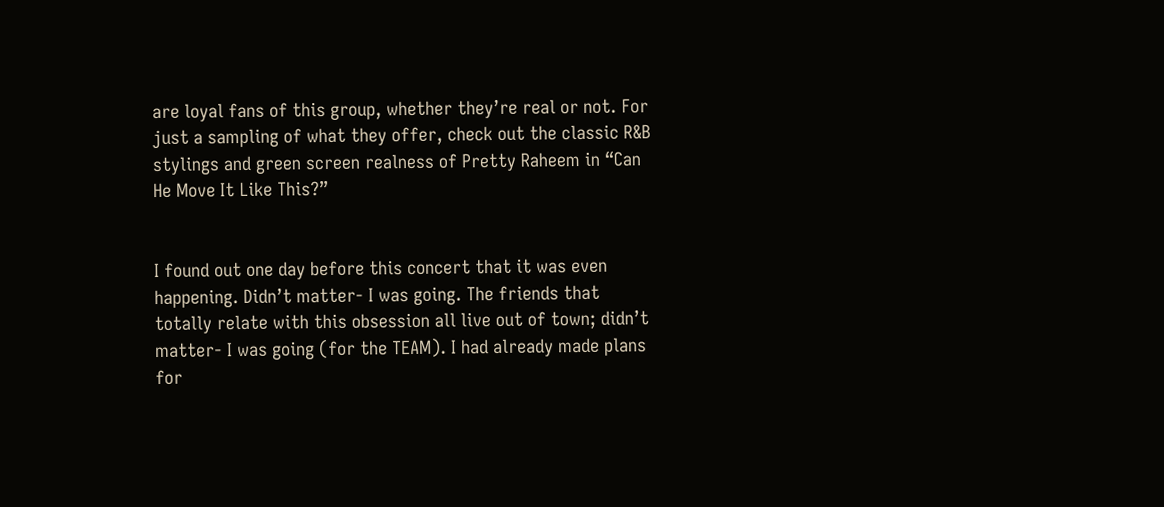are loyal fans of this group, whether they’re real or not. For just a sampling of what they offer, check out the classic R&B stylings and green screen realness of Pretty Raheem in “Can He Move It Like This?”


I found out one day before this concert that it was even happening. Didn’t matter- I was going. The friends that totally relate with this obsession all live out of town; didn’t matter- I was going (for the TEAM). I had already made plans for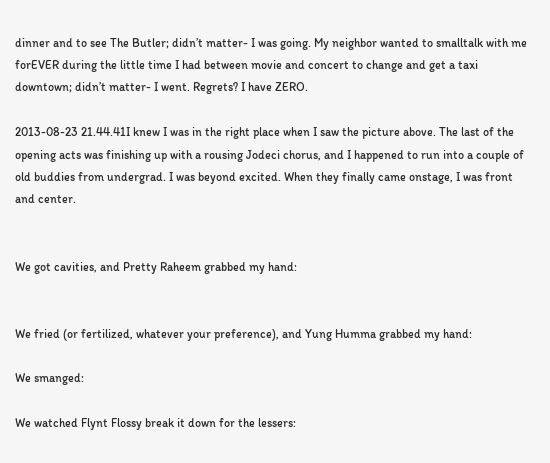dinner and to see The Butler; didn’t matter- I was going. My neighbor wanted to smalltalk with me forEVER during the little time I had between movie and concert to change and get a taxi downtown; didn’t matter- I went. Regrets? I have ZERO.

2013-08-23 21.44.41I knew I was in the right place when I saw the picture above. The last of the opening acts was finishing up with a rousing Jodeci chorus, and I happened to run into a couple of old buddies from undergrad. I was beyond excited. When they finally came onstage, I was front and center.


We got cavities, and Pretty Raheem grabbed my hand:


We fried (or fertilized, whatever your preference), and Yung Humma grabbed my hand:

We smanged:

We watched Flynt Flossy break it down for the lessers: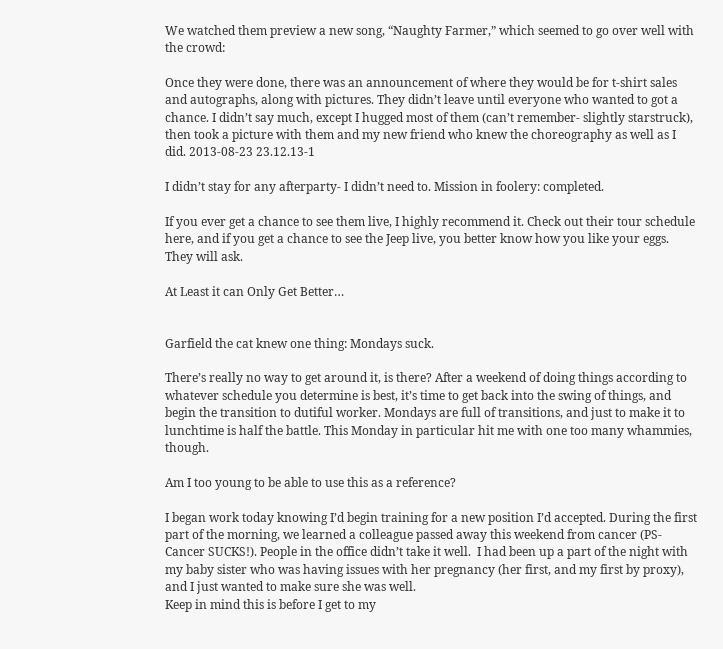We watched them preview a new song, “Naughty Farmer,” which seemed to go over well with the crowd:

Once they were done, there was an announcement of where they would be for t-shirt sales and autographs, along with pictures. They didn’t leave until everyone who wanted to got a chance. I didn’t say much, except I hugged most of them (can’t remember- slightly starstruck), then took a picture with them and my new friend who knew the choreography as well as I did. 2013-08-23 23.12.13-1

I didn’t stay for any afterparty- I didn’t need to. Mission in foolery: completed.

If you ever get a chance to see them live, I highly recommend it. Check out their tour schedule here, and if you get a chance to see the Jeep live, you better know how you like your eggs. They will ask.

At Least it can Only Get Better…


Garfield the cat knew one thing: Mondays suck.

There’s really no way to get around it, is there? After a weekend of doing things according to whatever schedule you determine is best, it’s time to get back into the swing of things, and begin the transition to dutiful worker. Mondays are full of transitions, and just to make it to lunchtime is half the battle. This Monday in particular hit me with one too many whammies, though.

Am I too young to be able to use this as a reference?

I began work today knowing I’d begin training for a new position I’d accepted. During the first part of the morning, we learned a colleague passed away this weekend from cancer (PS- Cancer SUCKS!). People in the office didn’t take it well.  I had been up a part of the night with my baby sister who was having issues with her pregnancy (her first, and my first by proxy), and I just wanted to make sure she was well.
Keep in mind this is before I get to my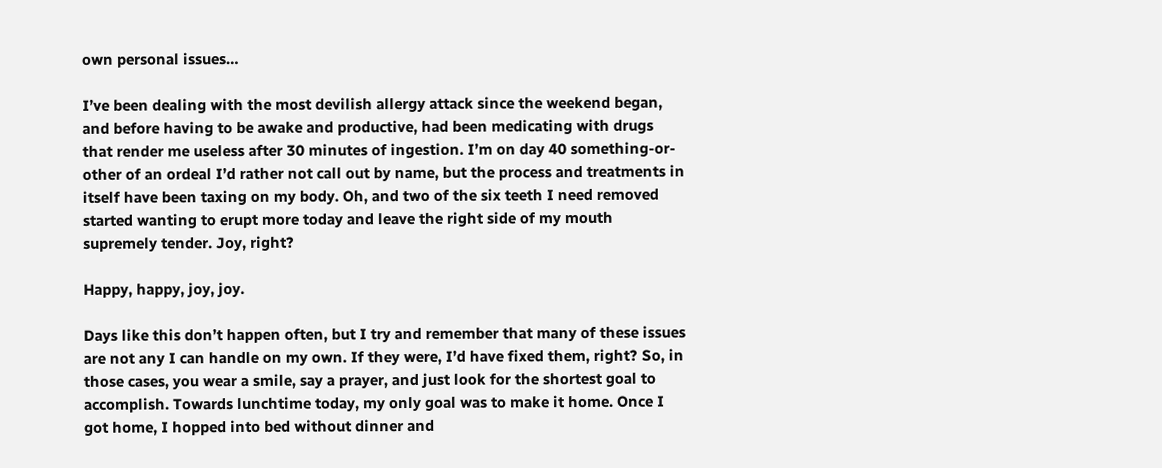own personal issues…

I’ve been dealing with the most devilish allergy attack since the weekend began, and before having to be awake and productive, had been medicating with drugs that render me useless after 30 minutes of ingestion. I’m on day 40 something-or-other of an ordeal I’d rather not call out by name, but the process and treatments in itself have been taxing on my body. Oh, and two of the six teeth I need removed started wanting to erupt more today and leave the right side of my mouth supremely tender. Joy, right?

Happy, happy, joy, joy.

Days like this don’t happen often, but I try and remember that many of these issues are not any I can handle on my own. If they were, I’d have fixed them, right? So, in those cases, you wear a smile, say a prayer, and just look for the shortest goal to accomplish. Towards lunchtime today, my only goal was to make it home. Once I got home, I hopped into bed without dinner and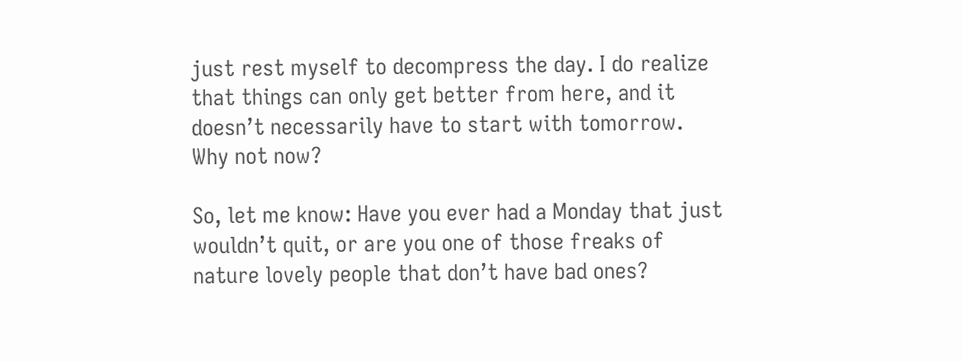just rest myself to decompress the day. I do realize that things can only get better from here, and it doesn’t necessarily have to start with tomorrow. Why not now?

So, let me know: Have you ever had a Monday that just wouldn’t quit, or are you one of those freaks of nature lovely people that don’t have bad ones?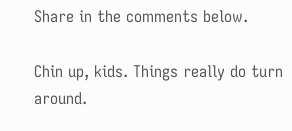Share in the comments below.

Chin up, kids. Things really do turn around.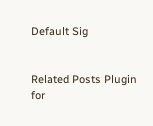Default Sig


Related Posts Plugin for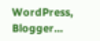WordPress, Blogger...